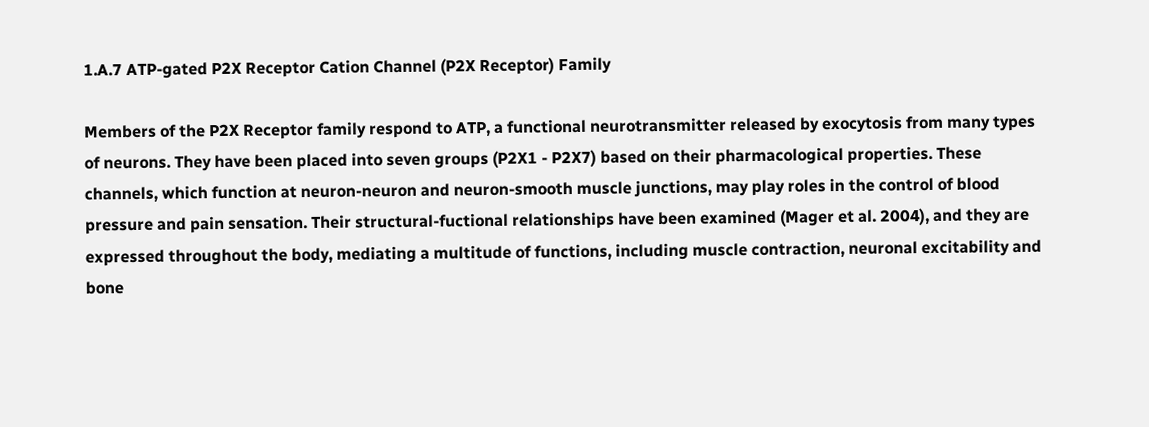1.A.7 ATP-gated P2X Receptor Cation Channel (P2X Receptor) Family

Members of the P2X Receptor family respond to ATP, a functional neurotransmitter released by exocytosis from many types of neurons. They have been placed into seven groups (P2X1 - P2X7) based on their pharmacological properties. These channels, which function at neuron-neuron and neuron-smooth muscle junctions, may play roles in the control of blood pressure and pain sensation. Their structural-fuctional relationships have been examined (Mager et al. 2004), and they are expressed throughout the body, mediating a multitude of functions, including muscle contraction, neuronal excitability and bone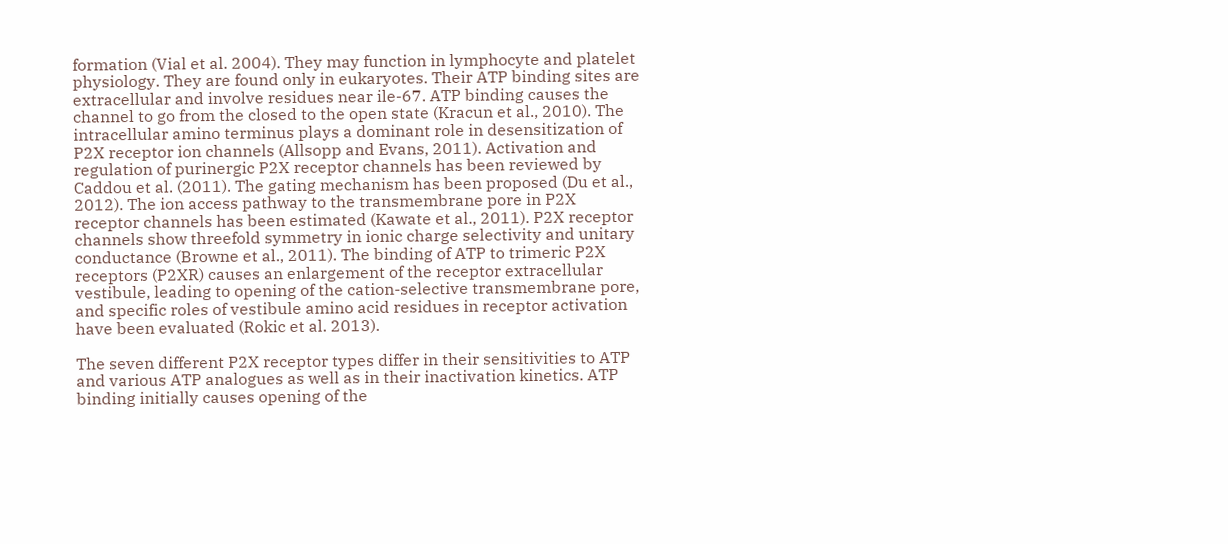formation (Vial et al. 2004). They may function in lymphocyte and platelet physiology. They are found only in eukaryotes. Their ATP binding sites are extracellular and involve residues near ile-67. ATP binding causes the channel to go from the closed to the open state (Kracun et al., 2010). The intracellular amino terminus plays a dominant role in desensitization of P2X receptor ion channels (Allsopp and Evans, 2011). Activation and regulation of purinergic P2X receptor channels has been reviewed by Caddou et al. (2011). The gating mechanism has been proposed (Du et al., 2012). The ion access pathway to the transmembrane pore in P2X receptor channels has been estimated (Kawate et al., 2011). P2X receptor channels show threefold symmetry in ionic charge selectivity and unitary conductance (Browne et al., 2011). The binding of ATP to trimeric P2X receptors (P2XR) causes an enlargement of the receptor extracellular vestibule, leading to opening of the cation-selective transmembrane pore, and specific roles of vestibule amino acid residues in receptor activation have been evaluated (Rokic et al. 2013).

The seven different P2X receptor types differ in their sensitivities to ATP and various ATP analogues as well as in their inactivation kinetics. ATP binding initially causes opening of the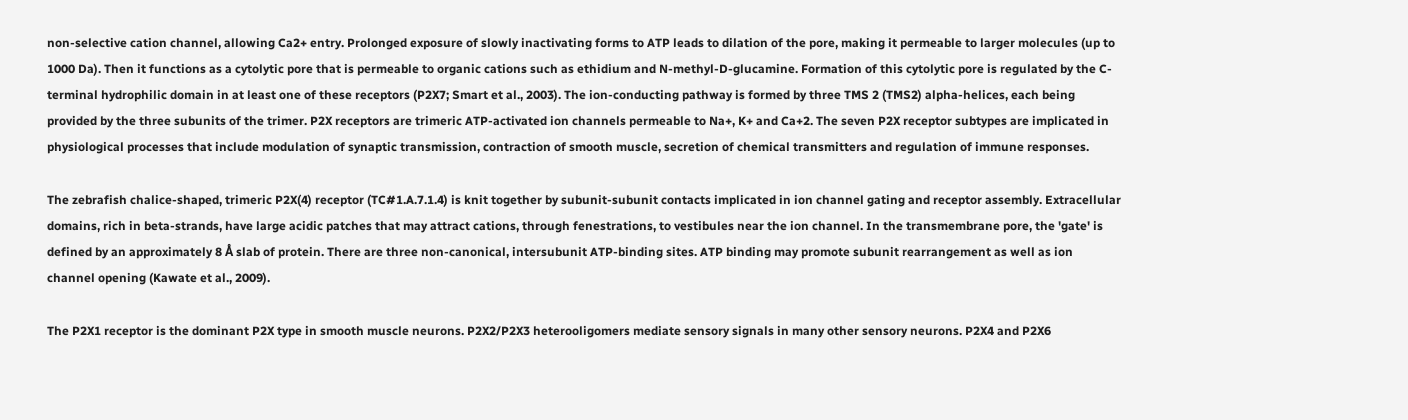non-selective cation channel, allowing Ca2+ entry. Prolonged exposure of slowly inactivating forms to ATP leads to dilation of the pore, making it permeable to larger molecules (up to 1000 Da). Then it functions as a cytolytic pore that is permeable to organic cations such as ethidium and N-methyl-D-glucamine. Formation of this cytolytic pore is regulated by the C-terminal hydrophilic domain in at least one of these receptors (P2X7; Smart et al., 2003). The ion-conducting pathway is formed by three TMS 2 (TMS2) alpha-helices, each being provided by the three subunits of the trimer. P2X receptors are trimeric ATP-activated ion channels permeable to Na+, K+ and Ca+2. The seven P2X receptor subtypes are implicated in physiological processes that include modulation of synaptic transmission, contraction of smooth muscle, secretion of chemical transmitters and regulation of immune responses.

The zebrafish chalice-shaped, trimeric P2X(4) receptor (TC#1.A.7.1.4) is knit together by subunit-subunit contacts implicated in ion channel gating and receptor assembly. Extracellular domains, rich in beta-strands, have large acidic patches that may attract cations, through fenestrations, to vestibules near the ion channel. In the transmembrane pore, the 'gate' is defined by an approximately 8 Å slab of protein. There are three non-canonical, intersubunit ATP-binding sites. ATP binding may promote subunit rearrangement as well as ion channel opening (Kawate et al., 2009).

The P2X1 receptor is the dominant P2X type in smooth muscle neurons. P2X2/P2X3 heterooligomers mediate sensory signals in many other sensory neurons. P2X4 and P2X6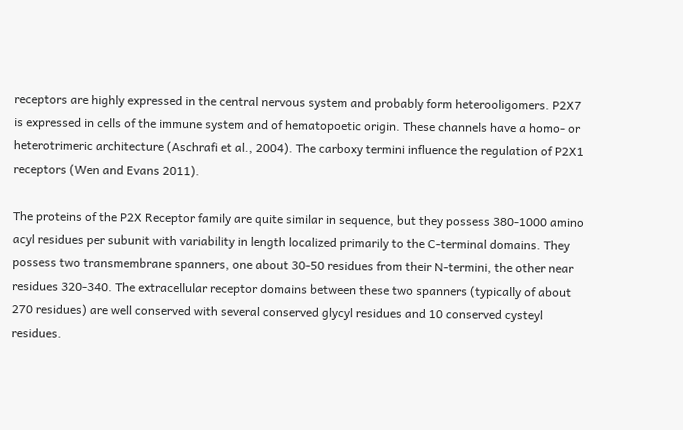receptors are highly expressed in the central nervous system and probably form heterooligomers. P2X7 is expressed in cells of the immune system and of hematopoetic origin. These channels have a homo- or heterotrimeric architecture (Aschrafi et al., 2004). The carboxy termini influence the regulation of P2X1 receptors (Wen and Evans 2011).

The proteins of the P2X Receptor family are quite similar in sequence, but they possess 380-1000 amino acyl residues per subunit with variability in length localized primarily to the C-terminal domains. They possess two transmembrane spanners, one about 30-50 residues from their N-termini, the other near residues 320-340. The extracellular receptor domains between these two spanners (typically of about 270 residues) are well conserved with several conserved glycyl residues and 10 conserved cysteyl residues.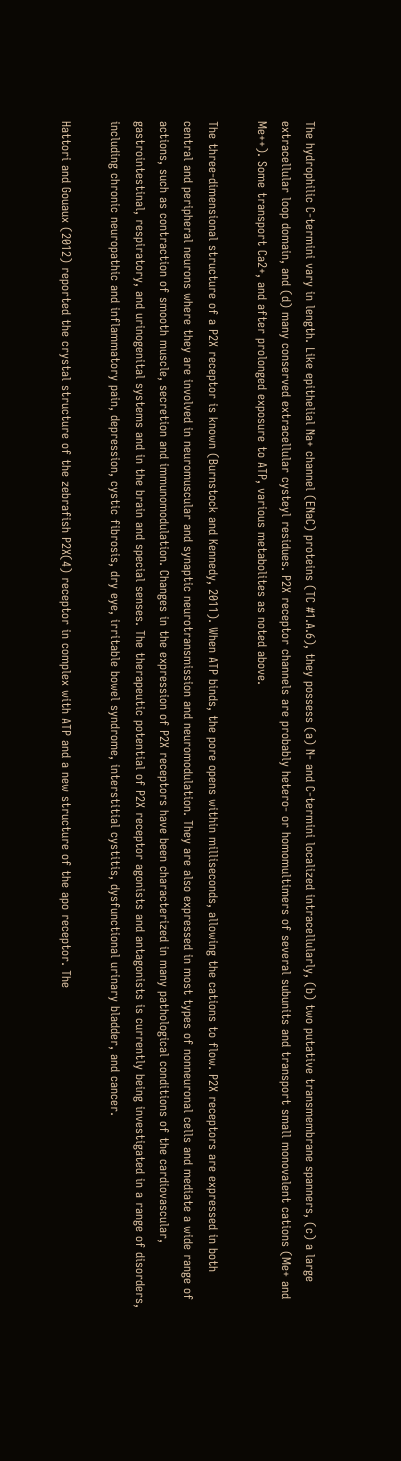The hydrophilic C-termini vary in length. Like epithelial Na+ channel (ENaC) proteins (TC #1.A.6), they possess (a) N- and C-termini localized intracellularly, (b) two putative transmembrane spanners, (c) a large extracellular loop domain, and (d) many conserved extracellular cysteyl residues. P2X receptor channels are probably hetero- or homomultimers of several subunits and transport small monovalent cations (Me+ and Me++). Some transport Ca2+, and after prolonged exposure to ATP, various metabolites as noted above.

The three-dimensional structure of a P2X receptor is known (Burnstock and Kennedy, 2011). When ATP binds, the pore opens within milliseconds, allowing the cations to flow. P2X receptors are expressed in both central and peripheral neurons where they are involved in neuromuscular and synaptic neurotransmission and neuromodulation. They are also expressed in most types of nonneuronal cells and mediate a wide range of actions, such as contraction of smooth muscle, secretion and immunomodulation. Changes in the expression of P2X receptors have been characterized in many pathological conditions of the cardiovascular, gastrointestinal, respiratory, and urinogenital systems and in the brain and special senses. The therapeutic potential of P2X receptor agonists and antagonists is currently being investigated in a range of disorders, including chronic neuropathic and inflammatory pain, depression, cystic fibrosis, dry eye, irritable bowel syndrome, interstitial cystitis, dysfunctional urinary bladder, and cancer.

Hattori and Gouaux (2012) reported the crystal structure of the zebrafish P2X(4) receptor in complex with ATP and a new structure of the apo receptor. The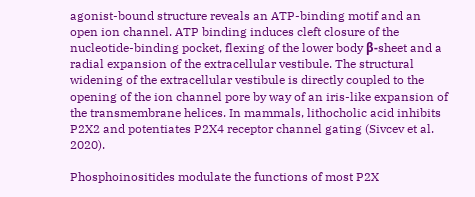agonist-bound structure reveals an ATP-binding motif and an open ion channel. ATP binding induces cleft closure of the nucleotide-binding pocket, flexing of the lower body β-sheet and a radial expansion of the extracellular vestibule. The structural widening of the extracellular vestibule is directly coupled to the opening of the ion channel pore by way of an iris-like expansion of the transmembrane helices. In mammals, lithocholic acid inhibits P2X2 and potentiates P2X4 receptor channel gating (Sivcev et al. 2020).

Phosphoinositides modulate the functions of most P2X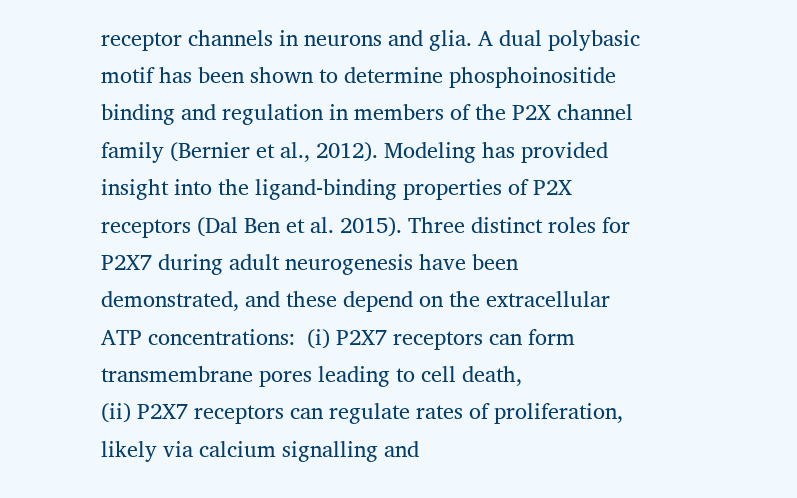receptor channels in neurons and glia. A dual polybasic motif has been shown to determine phosphoinositide binding and regulation in members of the P2X channel family (Bernier et al., 2012). Modeling has provided insight into the ligand-binding properties of P2X receptors (Dal Ben et al. 2015). Three distinct roles for P2X7 during adult neurogenesis have been demonstrated, and these depend on the extracellular ATP concentrations:  (i) P2X7 receptors can form transmembrane pores leading to cell death,
(ii) P2X7 receptors can regulate rates of proliferation, likely via calcium signalling and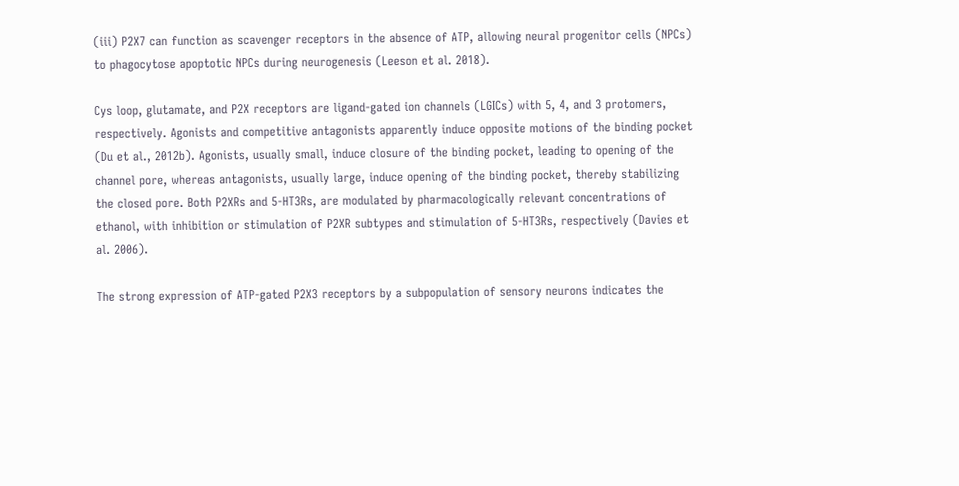(iii) P2X7 can function as scavenger receptors in the absence of ATP, allowing neural progenitor cells (NPCs) to phagocytose apoptotic NPCs during neurogenesis (Leeson et al. 2018).

Cys loop, glutamate, and P2X receptors are ligand-gated ion channels (LGICs) with 5, 4, and 3 protomers, respectively. Agonists and competitive antagonists apparently induce opposite motions of the binding pocket (Du et al., 2012b). Agonists, usually small, induce closure of the binding pocket, leading to opening of the channel pore, whereas antagonists, usually large, induce opening of the binding pocket, thereby stabilizing the closed pore. Both P2XRs and 5-HT3Rs, are modulated by pharmacologically relevant concentrations of ethanol, with inhibition or stimulation of P2XR subtypes and stimulation of 5-HT3Rs, respectively (Davies et al. 2006).

The strong expression of ATP-gated P2X3 receptors by a subpopulation of sensory neurons indicates the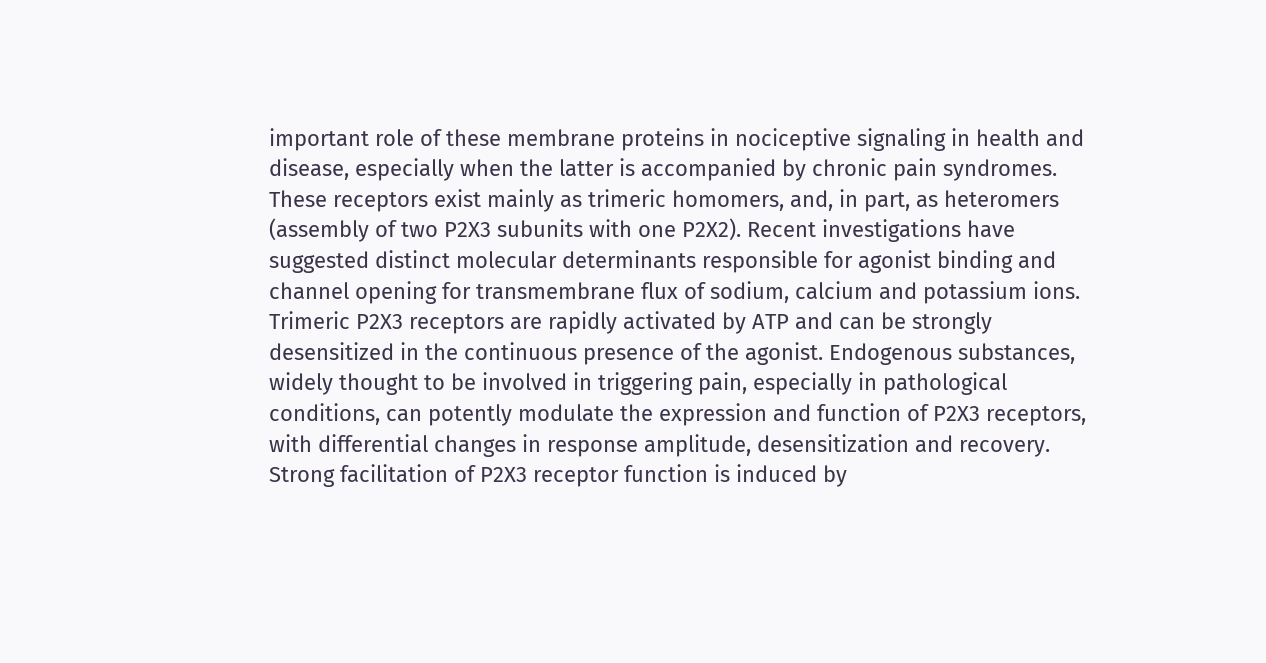important role of these membrane proteins in nociceptive signaling in health and disease, especially when the latter is accompanied by chronic pain syndromes. These receptors exist mainly as trimeric homomers, and, in part, as heteromers (assembly of two P2X3 subunits with one P2X2). Recent investigations have suggested distinct molecular determinants responsible for agonist binding and channel opening for transmembrane flux of sodium, calcium and potassium ions. Trimeric P2X3 receptors are rapidly activated by ATP and can be strongly desensitized in the continuous presence of the agonist. Endogenous substances, widely thought to be involved in triggering pain, especially in pathological conditions, can potently modulate the expression and function of P2X3 receptors, with differential changes in response amplitude, desensitization and recovery. Strong facilitation of P2X3 receptor function is induced by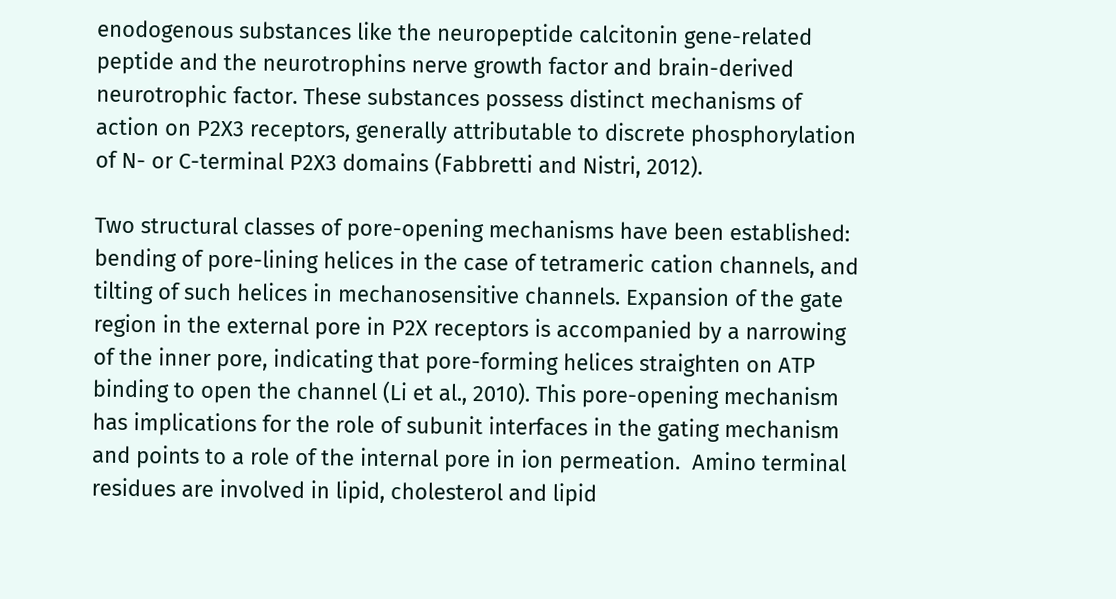enodogenous substances like the neuropeptide calcitonin gene-related peptide and the neurotrophins nerve growth factor and brain-derived neurotrophic factor. These substances possess distinct mechanisms of action on P2X3 receptors, generally attributable to discrete phosphorylation of N- or C-terminal P2X3 domains (Fabbretti and Nistri, 2012).

Two structural classes of pore-opening mechanisms have been established: bending of pore-lining helices in the case of tetrameric cation channels, and tilting of such helices in mechanosensitive channels. Expansion of the gate region in the external pore in P2X receptors is accompanied by a narrowing of the inner pore, indicating that pore-forming helices straighten on ATP binding to open the channel (Li et al., 2010). This pore-opening mechanism has implications for the role of subunit interfaces in the gating mechanism and points to a role of the internal pore in ion permeation.  Amino terminal residues are involved in lipid, cholesterol and lipid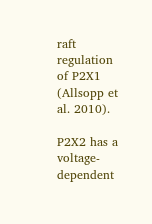raft regulation of P2X1 (Allsopp et al. 2010).

P2X2 has a voltage-dependent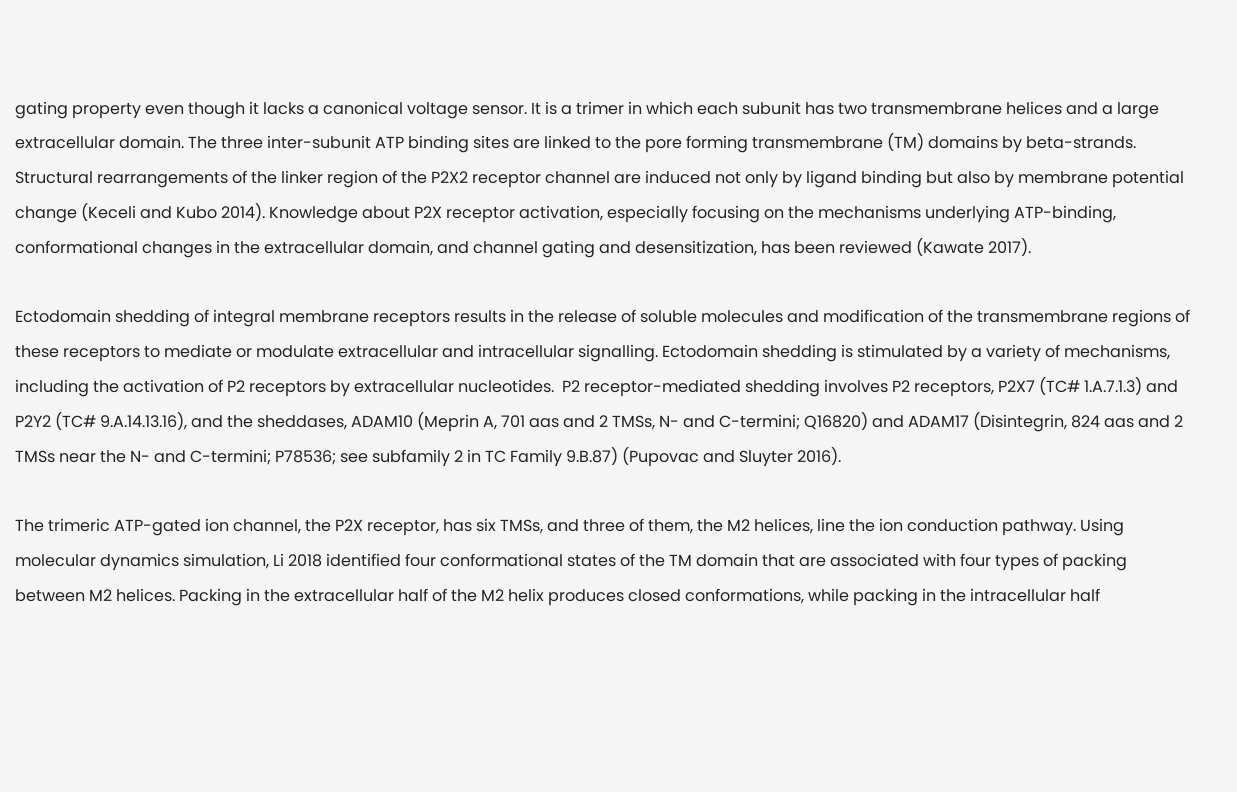gating property even though it lacks a canonical voltage sensor. It is a trimer in which each subunit has two transmembrane helices and a large extracellular domain. The three inter-subunit ATP binding sites are linked to the pore forming transmembrane (TM) domains by beta-strands.  Structural rearrangements of the linker region of the P2X2 receptor channel are induced not only by ligand binding but also by membrane potential change (Keceli and Kubo 2014). Knowledge about P2X receptor activation, especially focusing on the mechanisms underlying ATP-binding, conformational changes in the extracellular domain, and channel gating and desensitization, has been reviewed (Kawate 2017).

Ectodomain shedding of integral membrane receptors results in the release of soluble molecules and modification of the transmembrane regions of these receptors to mediate or modulate extracellular and intracellular signalling. Ectodomain shedding is stimulated by a variety of mechanisms, including the activation of P2 receptors by extracellular nucleotides.  P2 receptor-mediated shedding involves P2 receptors, P2X7 (TC# 1.A.7.1.3) and P2Y2 (TC# 9.A.14.13.16), and the sheddases, ADAM10 (Meprin A, 701 aas and 2 TMSs, N- and C-termini; Q16820) and ADAM17 (Disintegrin, 824 aas and 2 TMSs near the N- and C-termini; P78536; see subfamily 2 in TC Family 9.B.87) (Pupovac and Sluyter 2016).

The trimeric ATP-gated ion channel, the P2X receptor, has six TMSs, and three of them, the M2 helices, line the ion conduction pathway. Using molecular dynamics simulation, Li 2018 identified four conformational states of the TM domain that are associated with four types of packing between M2 helices. Packing in the extracellular half of the M2 helix produces closed conformations, while packing in the intracellular half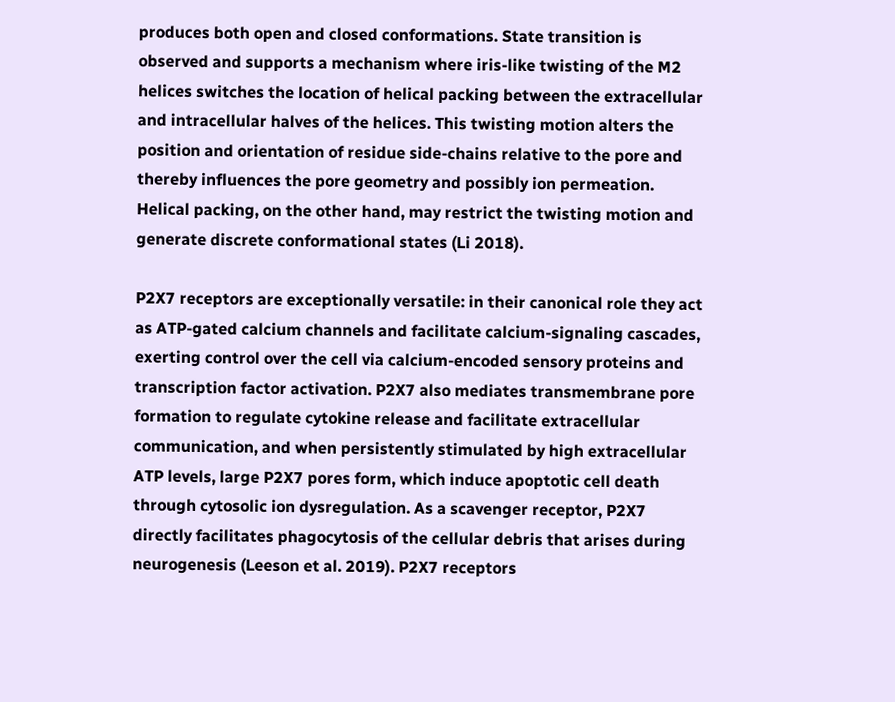produces both open and closed conformations. State transition is observed and supports a mechanism where iris-like twisting of the M2 helices switches the location of helical packing between the extracellular and intracellular halves of the helices. This twisting motion alters the position and orientation of residue side-chains relative to the pore and thereby influences the pore geometry and possibly ion permeation. Helical packing, on the other hand, may restrict the twisting motion and generate discrete conformational states (Li 2018).

P2X7 receptors are exceptionally versatile: in their canonical role they act as ATP-gated calcium channels and facilitate calcium-signaling cascades, exerting control over the cell via calcium-encoded sensory proteins and transcription factor activation. P2X7 also mediates transmembrane pore formation to regulate cytokine release and facilitate extracellular communication, and when persistently stimulated by high extracellular ATP levels, large P2X7 pores form, which induce apoptotic cell death through cytosolic ion dysregulation. As a scavenger receptor, P2X7 directly facilitates phagocytosis of the cellular debris that arises during neurogenesis (Leeson et al. 2019). P2X7 receptors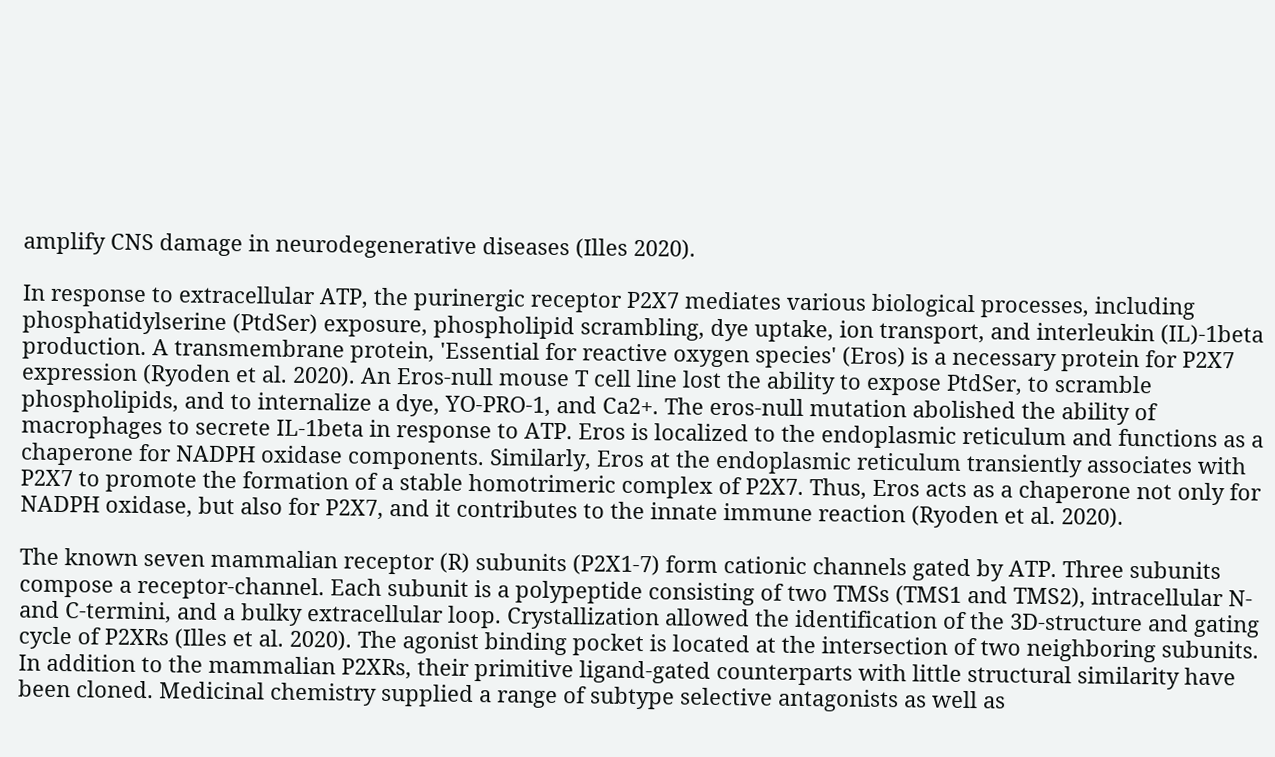amplify CNS damage in neurodegenerative diseases (Illes 2020).

In response to extracellular ATP, the purinergic receptor P2X7 mediates various biological processes, including phosphatidylserine (PtdSer) exposure, phospholipid scrambling, dye uptake, ion transport, and interleukin (IL)-1beta production. A transmembrane protein, 'Essential for reactive oxygen species' (Eros) is a necessary protein for P2X7 expression (Ryoden et al. 2020). An Eros-null mouse T cell line lost the ability to expose PtdSer, to scramble phospholipids, and to internalize a dye, YO-PRO-1, and Ca2+. The eros-null mutation abolished the ability of macrophages to secrete IL-1beta in response to ATP. Eros is localized to the endoplasmic reticulum and functions as a chaperone for NADPH oxidase components. Similarly, Eros at the endoplasmic reticulum transiently associates with P2X7 to promote the formation of a stable homotrimeric complex of P2X7. Thus, Eros acts as a chaperone not only for NADPH oxidase, but also for P2X7, and it contributes to the innate immune reaction (Ryoden et al. 2020).

The known seven mammalian receptor (R) subunits (P2X1-7) form cationic channels gated by ATP. Three subunits compose a receptor-channel. Each subunit is a polypeptide consisting of two TMSs (TMS1 and TMS2), intracellular N- and C-termini, and a bulky extracellular loop. Crystallization allowed the identification of the 3D-structure and gating cycle of P2XRs (Illes et al. 2020). The agonist binding pocket is located at the intersection of two neighboring subunits. In addition to the mammalian P2XRs, their primitive ligand-gated counterparts with little structural similarity have been cloned. Medicinal chemistry supplied a range of subtype selective antagonists as well as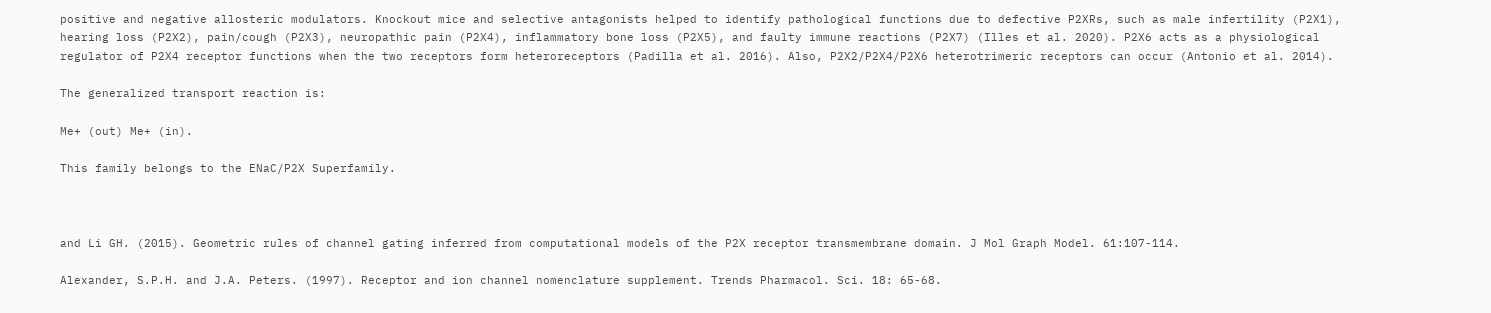positive and negative allosteric modulators. Knockout mice and selective antagonists helped to identify pathological functions due to defective P2XRs, such as male infertility (P2X1), hearing loss (P2X2), pain/cough (P2X3), neuropathic pain (P2X4), inflammatory bone loss (P2X5), and faulty immune reactions (P2X7) (Illes et al. 2020). P2X6 acts as a physiological regulator of P2X4 receptor functions when the two receptors form heteroreceptors (Padilla et al. 2016). Also, P2X2/P2X4/P2X6 heterotrimeric receptors can occur (Antonio et al. 2014).

The generalized transport reaction is:

Me+ (out) Me+ (in).

This family belongs to the ENaC/P2X Superfamily.



and Li GH. (2015). Geometric rules of channel gating inferred from computational models of the P2X receptor transmembrane domain. J Mol Graph Model. 61:107-114.

Alexander, S.P.H. and J.A. Peters. (1997). Receptor and ion channel nomenclature supplement. Trends Pharmacol. Sci. 18: 65-68.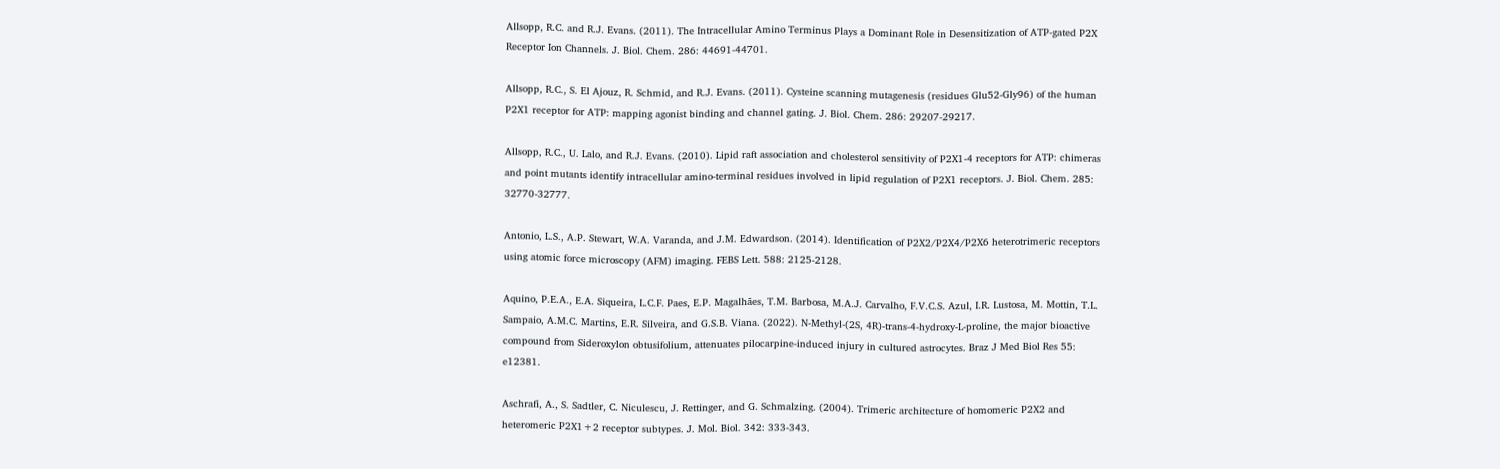Allsopp, R.C. and R.J. Evans. (2011). The Intracellular Amino Terminus Plays a Dominant Role in Desensitization of ATP-gated P2X Receptor Ion Channels. J. Biol. Chem. 286: 44691-44701.

Allsopp, R.C., S. El Ajouz, R. Schmid, and R.J. Evans. (2011). Cysteine scanning mutagenesis (residues Glu52-Gly96) of the human P2X1 receptor for ATP: mapping agonist binding and channel gating. J. Biol. Chem. 286: 29207-29217.

Allsopp, R.C., U. Lalo, and R.J. Evans. (2010). Lipid raft association and cholesterol sensitivity of P2X1-4 receptors for ATP: chimeras and point mutants identify intracellular amino-terminal residues involved in lipid regulation of P2X1 receptors. J. Biol. Chem. 285: 32770-32777.

Antonio, L.S., A.P. Stewart, W.A. Varanda, and J.M. Edwardson. (2014). Identification of P2X2/P2X4/P2X6 heterotrimeric receptors using atomic force microscopy (AFM) imaging. FEBS Lett. 588: 2125-2128.

Aquino, P.E.A., E.A. Siqueira, L.C.F. Paes, E.P. Magalhães, T.M. Barbosa, M.A.J. Carvalho, F.V.C.S. Azul, I.R. Lustosa, M. Mottin, T.L. Sampaio, A.M.C. Martins, E.R. Silveira, and G.S.B. Viana. (2022). N-Methyl-(2S, 4R)-trans-4-hydroxy-L-proline, the major bioactive compound from Sideroxylon obtusifolium, attenuates pilocarpine-induced injury in cultured astrocytes. Braz J Med Biol Res 55: e12381.

Aschrafi, A., S. Sadtler, C. Niculescu, J. Rettinger, and G. Schmalzing. (2004). Trimeric architecture of homomeric P2X2 and heteromeric P2X1+2 receptor subtypes. J. Mol. Biol. 342: 333-343.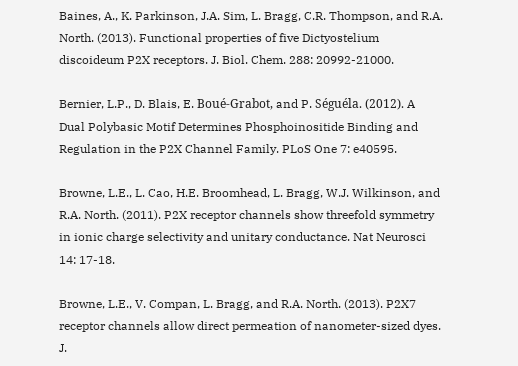Baines, A., K. Parkinson, J.A. Sim, L. Bragg, C.R. Thompson, and R.A. North. (2013). Functional properties of five Dictyostelium discoideum P2X receptors. J. Biol. Chem. 288: 20992-21000.

Bernier, L.P., D. Blais, E. Boué-Grabot, and P. Séguéla. (2012). A Dual Polybasic Motif Determines Phosphoinositide Binding and Regulation in the P2X Channel Family. PLoS One 7: e40595.

Browne, L.E., L. Cao, H.E. Broomhead, L. Bragg, W.J. Wilkinson, and R.A. North. (2011). P2X receptor channels show threefold symmetry in ionic charge selectivity and unitary conductance. Nat Neurosci 14: 17-18.

Browne, L.E., V. Compan, L. Bragg, and R.A. North. (2013). P2X7 receptor channels allow direct permeation of nanometer-sized dyes. J.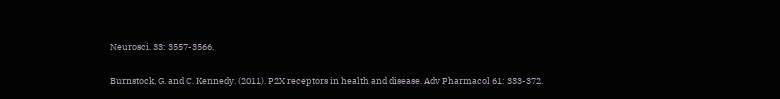Neurosci. 33: 3557-3566.

Burnstock, G. and C. Kennedy. (2011). P2X receptors in health and disease. Adv Pharmacol 61: 333-372.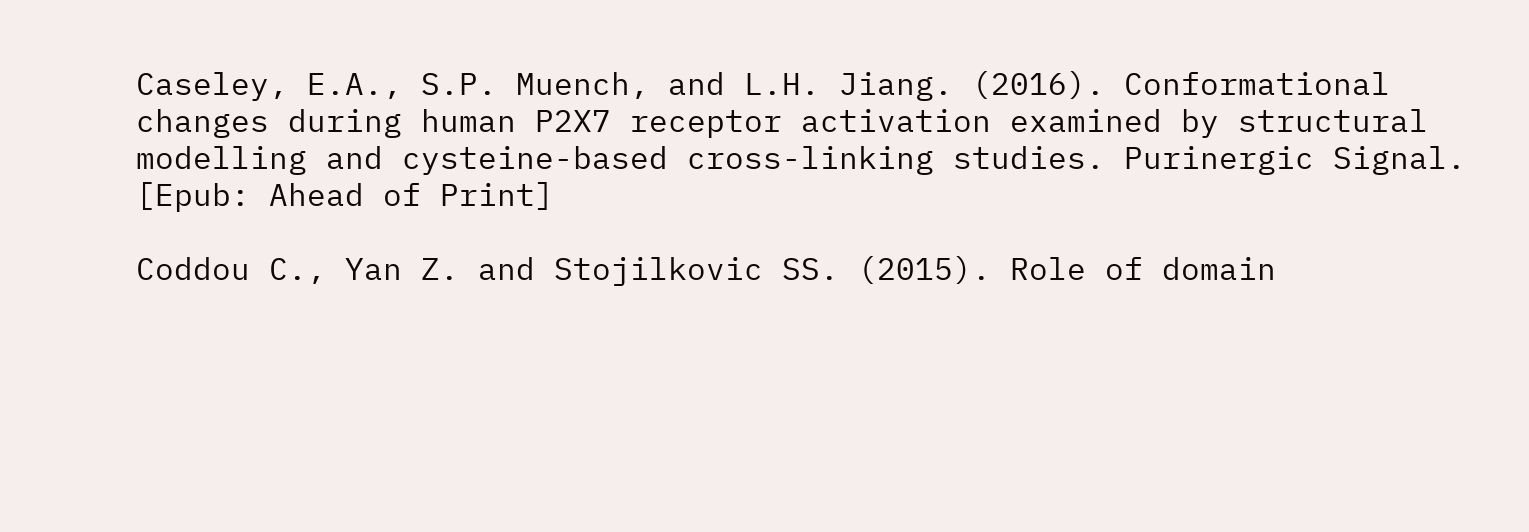Caseley, E.A., S.P. Muench, and L.H. Jiang. (2016). Conformational changes during human P2X7 receptor activation examined by structural modelling and cysteine-based cross-linking studies. Purinergic Signal. [Epub: Ahead of Print]

Coddou C., Yan Z. and Stojilkovic SS. (2015). Role of domain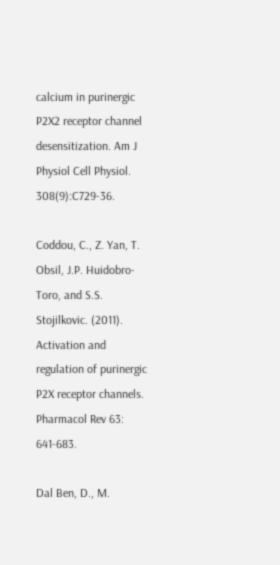calcium in purinergic P2X2 receptor channel desensitization. Am J Physiol Cell Physiol. 308(9):C729-36.

Coddou, C., Z. Yan, T. Obsil, J.P. Huidobro-Toro, and S.S. Stojilkovic. (2011). Activation and regulation of purinergic P2X receptor channels. Pharmacol Rev 63: 641-683.

Dal Ben, D., M.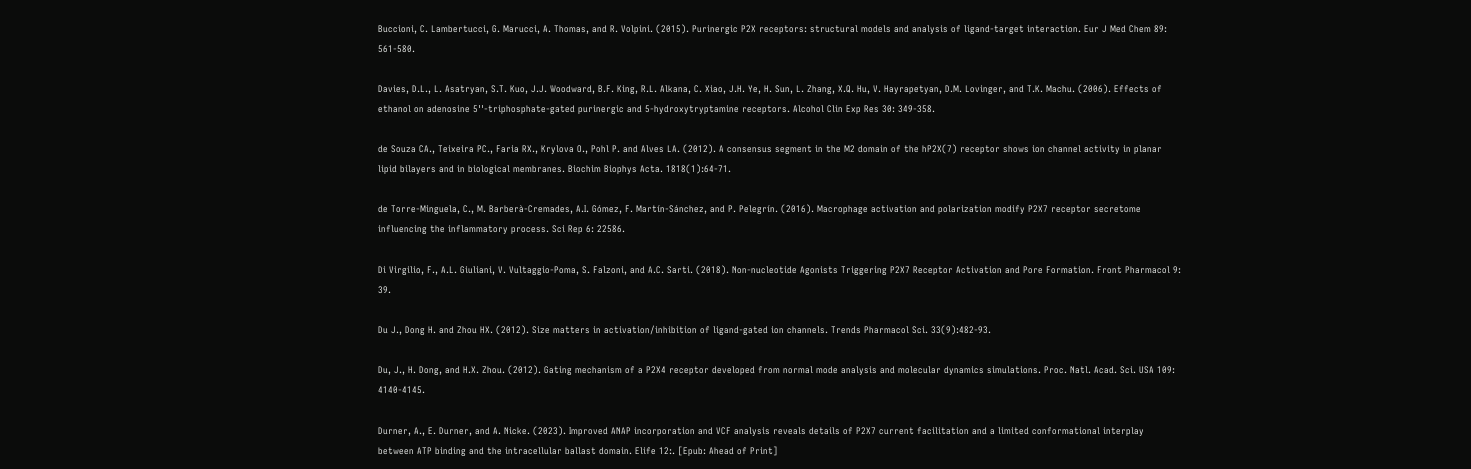Buccioni, C. Lambertucci, G. Marucci, A. Thomas, and R. Volpini. (2015). Purinergic P2X receptors: structural models and analysis of ligand-target interaction. Eur J Med Chem 89: 561-580.

Davies, D.L., L. Asatryan, S.T. Kuo, J.J. Woodward, B.F. King, R.L. Alkana, C. Xiao, J.H. Ye, H. Sun, L. Zhang, X.Q. Hu, V. Hayrapetyan, D.M. Lovinger, and T.K. Machu. (2006). Effects of ethanol on adenosine 5''-triphosphate-gated purinergic and 5-hydroxytryptamine receptors. Alcohol Clin Exp Res 30: 349-358.

de Souza CA., Teixeira PC., Faria RX., Krylova O., Pohl P. and Alves LA. (2012). A consensus segment in the M2 domain of the hP2X(7) receptor shows ion channel activity in planar lipid bilayers and in biological membranes. Biochim Biophys Acta. 1818(1):64-71.

de Torre-Minguela, C., M. Barberà-Cremades, A.I. Gómez, F. Martín-Sánchez, and P. Pelegrín. (2016). Macrophage activation and polarization modify P2X7 receptor secretome influencing the inflammatory process. Sci Rep 6: 22586.

Di Virgilio, F., A.L. Giuliani, V. Vultaggio-Poma, S. Falzoni, and A.C. Sarti. (2018). Non-nucleotide Agonists Triggering P2X7 Receptor Activation and Pore Formation. Front Pharmacol 9: 39.

Du J., Dong H. and Zhou HX. (2012). Size matters in activation/inhibition of ligand-gated ion channels. Trends Pharmacol Sci. 33(9):482-93.

Du, J., H. Dong, and H.X. Zhou. (2012). Gating mechanism of a P2X4 receptor developed from normal mode analysis and molecular dynamics simulations. Proc. Natl. Acad. Sci. USA 109: 4140-4145.

Durner, A., E. Durner, and A. Nicke. (2023). Improved ANAP incorporation and VCF analysis reveals details of P2X7 current facilitation and a limited conformational interplay between ATP binding and the intracellular ballast domain. Elife 12:. [Epub: Ahead of Print]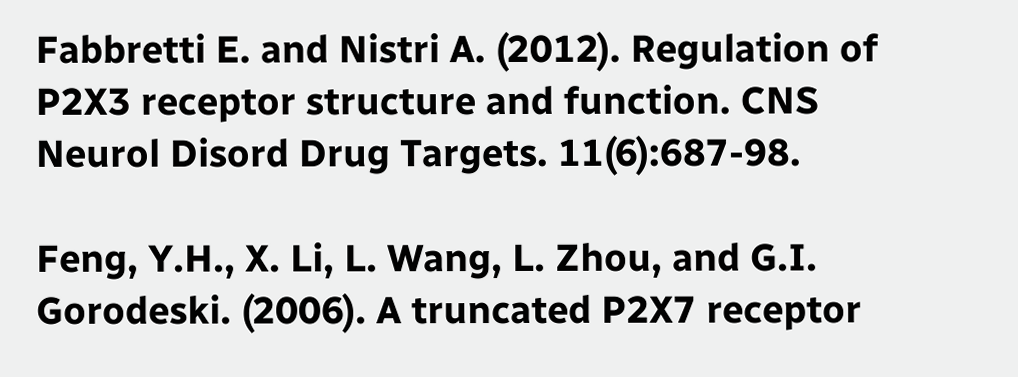Fabbretti E. and Nistri A. (2012). Regulation of P2X3 receptor structure and function. CNS Neurol Disord Drug Targets. 11(6):687-98.

Feng, Y.H., X. Li, L. Wang, L. Zhou, and G.I. Gorodeski. (2006). A truncated P2X7 receptor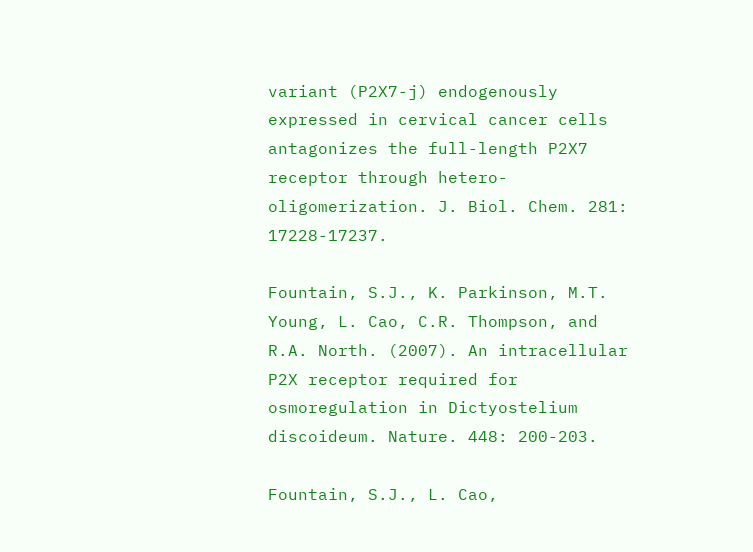variant (P2X7-j) endogenously expressed in cervical cancer cells antagonizes the full-length P2X7 receptor through hetero-oligomerization. J. Biol. Chem. 281: 17228-17237.

Fountain, S.J., K. Parkinson, M.T. Young, L. Cao, C.R. Thompson, and R.A. North. (2007). An intracellular P2X receptor required for osmoregulation in Dictyostelium discoideum. Nature. 448: 200-203.

Fountain, S.J., L. Cao,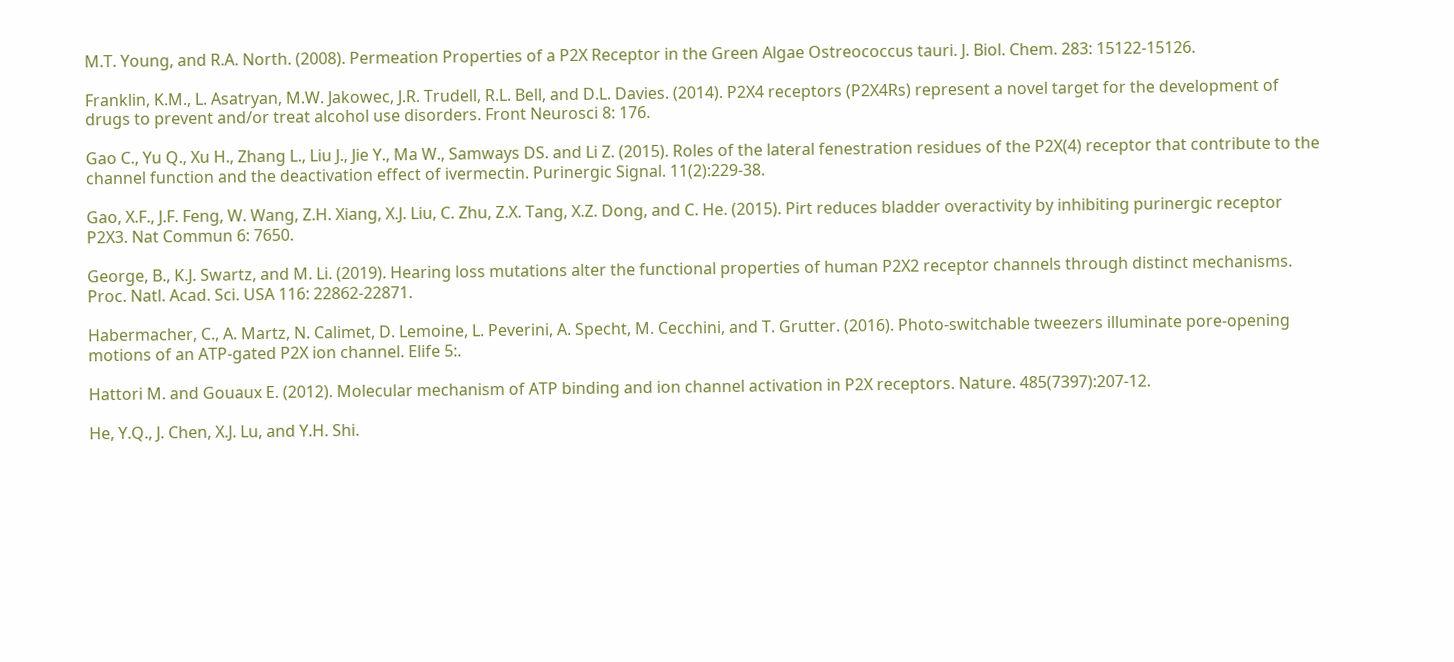M.T. Young, and R.A. North. (2008). Permeation Properties of a P2X Receptor in the Green Algae Ostreococcus tauri. J. Biol. Chem. 283: 15122-15126.

Franklin, K.M., L. Asatryan, M.W. Jakowec, J.R. Trudell, R.L. Bell, and D.L. Davies. (2014). P2X4 receptors (P2X4Rs) represent a novel target for the development of drugs to prevent and/or treat alcohol use disorders. Front Neurosci 8: 176.

Gao C., Yu Q., Xu H., Zhang L., Liu J., Jie Y., Ma W., Samways DS. and Li Z. (2015). Roles of the lateral fenestration residues of the P2X(4) receptor that contribute to the channel function and the deactivation effect of ivermectin. Purinergic Signal. 11(2):229-38.

Gao, X.F., J.F. Feng, W. Wang, Z.H. Xiang, X.J. Liu, C. Zhu, Z.X. Tang, X.Z. Dong, and C. He. (2015). Pirt reduces bladder overactivity by inhibiting purinergic receptor P2X3. Nat Commun 6: 7650.

George, B., K.J. Swartz, and M. Li. (2019). Hearing loss mutations alter the functional properties of human P2X2 receptor channels through distinct mechanisms. Proc. Natl. Acad. Sci. USA 116: 22862-22871.

Habermacher, C., A. Martz, N. Calimet, D. Lemoine, L. Peverini, A. Specht, M. Cecchini, and T. Grutter. (2016). Photo-switchable tweezers illuminate pore-opening motions of an ATP-gated P2X ion channel. Elife 5:.

Hattori M. and Gouaux E. (2012). Molecular mechanism of ATP binding and ion channel activation in P2X receptors. Nature. 485(7397):207-12.

He, Y.Q., J. Chen, X.J. Lu, and Y.H. Shi.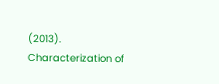(2013). Characterization of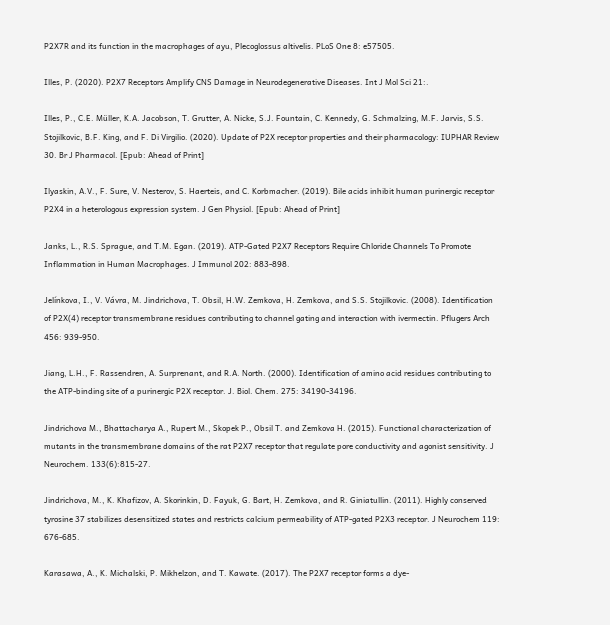P2X7R and its function in the macrophages of ayu, Plecoglossus altivelis. PLoS One 8: e57505.

Illes, P. (2020). P2X7 Receptors Amplify CNS Damage in Neurodegenerative Diseases. Int J Mol Sci 21:.

Illes, P., C.E. Müller, K.A. Jacobson, T. Grutter, A. Nicke, S.J. Fountain, C. Kennedy, G. Schmalzing, M.F. Jarvis, S.S. Stojilkovic, B.F. King, and F. Di Virgilio. (2020). Update of P2X receptor properties and their pharmacology: IUPHAR Review 30. Br J Pharmacol. [Epub: Ahead of Print]

Ilyaskin, A.V., F. Sure, V. Nesterov, S. Haerteis, and C. Korbmacher. (2019). Bile acids inhibit human purinergic receptor P2X4 in a heterologous expression system. J Gen Physiol. [Epub: Ahead of Print]

Janks, L., R.S. Sprague, and T.M. Egan. (2019). ATP-Gated P2X7 Receptors Require Chloride Channels To Promote Inflammation in Human Macrophages. J Immunol 202: 883-898.

Jelínkova, I., V. Vávra, M. Jindrichova, T. Obsil, H.W. Zemkova, H. Zemkova, and S.S. Stojilkovic. (2008). Identification of P2X(4) receptor transmembrane residues contributing to channel gating and interaction with ivermectin. Pflugers Arch 456: 939-950.

Jiang, L.H., F. Rassendren, A. Surprenant, and R.A. North. (2000). Identification of amino acid residues contributing to the ATP-binding site of a purinergic P2X receptor. J. Biol. Chem. 275: 34190-34196.

Jindrichova M., Bhattacharya A., Rupert M., Skopek P., Obsil T. and Zemkova H. (2015). Functional characterization of mutants in the transmembrane domains of the rat P2X7 receptor that regulate pore conductivity and agonist sensitivity. J Neurochem. 133(6):815-27.

Jindrichova, M., K. Khafizov, A. Skorinkin, D. Fayuk, G. Bart, H. Zemkova, and R. Giniatullin. (2011). Highly conserved tyrosine 37 stabilizes desensitized states and restricts calcium permeability of ATP-gated P2X3 receptor. J Neurochem 119: 676-685.

Karasawa, A., K. Michalski, P. Mikhelzon, and T. Kawate. (2017). The P2X7 receptor forms a dye-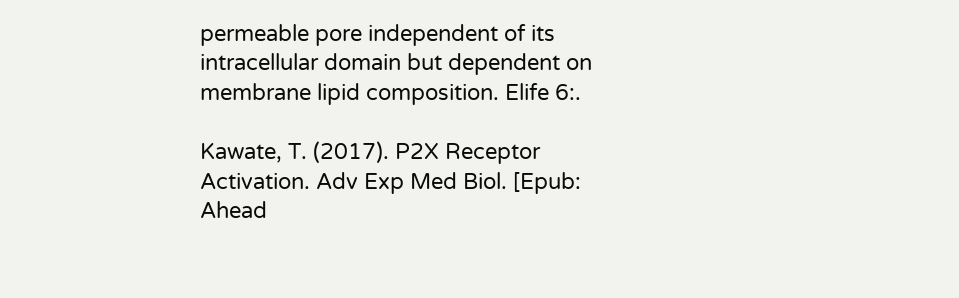permeable pore independent of its intracellular domain but dependent on membrane lipid composition. Elife 6:.

Kawate, T. (2017). P2X Receptor Activation. Adv Exp Med Biol. [Epub: Ahead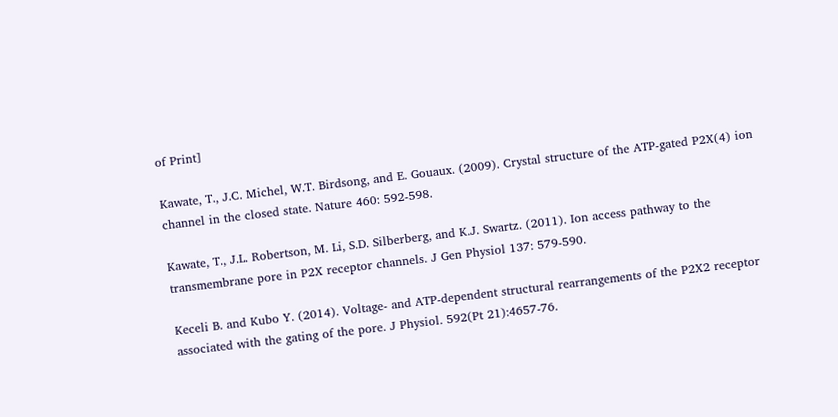of Print]

Kawate, T., J.C. Michel, W.T. Birdsong, and E. Gouaux. (2009). Crystal structure of the ATP-gated P2X(4) ion channel in the closed state. Nature 460: 592-598.

Kawate, T., J.L. Robertson, M. Li, S.D. Silberberg, and K.J. Swartz. (2011). Ion access pathway to the transmembrane pore in P2X receptor channels. J Gen Physiol 137: 579-590.

Keceli B. and Kubo Y. (2014). Voltage- and ATP-dependent structural rearrangements of the P2X2 receptor associated with the gating of the pore. J Physiol. 592(Pt 21):4657-76.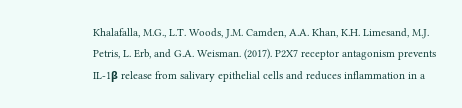Khalafalla, M.G., L.T. Woods, J.M. Camden, A.A. Khan, K.H. Limesand, M.J. Petris, L. Erb, and G.A. Weisman. (2017). P2X7 receptor antagonism prevents IL-1β release from salivary epithelial cells and reduces inflammation in a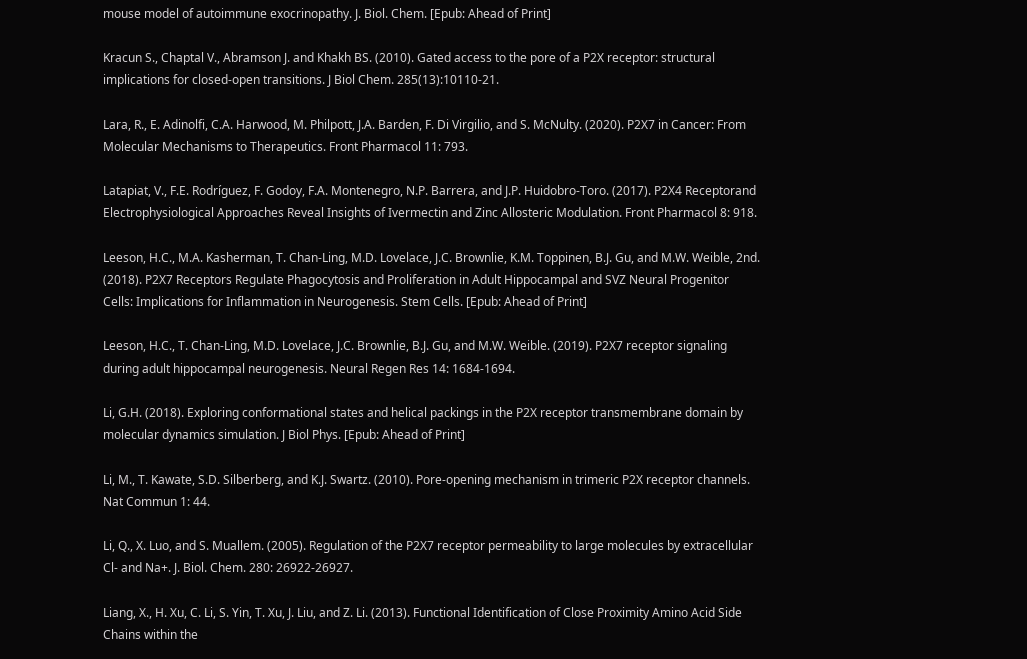mouse model of autoimmune exocrinopathy. J. Biol. Chem. [Epub: Ahead of Print]

Kracun S., Chaptal V., Abramson J. and Khakh BS. (2010). Gated access to the pore of a P2X receptor: structural implications for closed-open transitions. J Biol Chem. 285(13):10110-21.

Lara, R., E. Adinolfi, C.A. Harwood, M. Philpott, J.A. Barden, F. Di Virgilio, and S. McNulty. (2020). P2X7 in Cancer: From Molecular Mechanisms to Therapeutics. Front Pharmacol 11: 793.

Latapiat, V., F.E. Rodríguez, F. Godoy, F.A. Montenegro, N.P. Barrera, and J.P. Huidobro-Toro. (2017). P2X4 Receptorand Electrophysiological Approaches Reveal Insights of Ivermectin and Zinc Allosteric Modulation. Front Pharmacol 8: 918.

Leeson, H.C., M.A. Kasherman, T. Chan-Ling, M.D. Lovelace, J.C. Brownlie, K.M. Toppinen, B.J. Gu, and M.W. Weible, 2nd. (2018). P2X7 Receptors Regulate Phagocytosis and Proliferation in Adult Hippocampal and SVZ Neural Progenitor Cells: Implications for Inflammation in Neurogenesis. Stem Cells. [Epub: Ahead of Print]

Leeson, H.C., T. Chan-Ling, M.D. Lovelace, J.C. Brownlie, B.J. Gu, and M.W. Weible. (2019). P2X7 receptor signaling during adult hippocampal neurogenesis. Neural Regen Res 14: 1684-1694.

Li, G.H. (2018). Exploring conformational states and helical packings in the P2X receptor transmembrane domain by molecular dynamics simulation. J Biol Phys. [Epub: Ahead of Print]

Li, M., T. Kawate, S.D. Silberberg, and K.J. Swartz. (2010). Pore-opening mechanism in trimeric P2X receptor channels. Nat Commun 1: 44.

Li, Q., X. Luo, and S. Muallem. (2005). Regulation of the P2X7 receptor permeability to large molecules by extracellular Cl- and Na+. J. Biol. Chem. 280: 26922-26927.

Liang, X., H. Xu, C. Li, S. Yin, T. Xu, J. Liu, and Z. Li. (2013). Functional Identification of Close Proximity Amino Acid Side Chains within the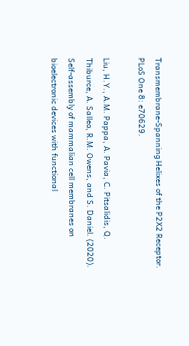Transmembrane-Spanning Helixes of the P2X2 Receptor. PLoS One 8: e70629.

Liu, H.Y., A.M. Pappa, A. Pavia, C. Pitsalidis, Q. Thiburce, A. Salleo, R.M. Owens, and S. Daniel. (2020). Self-assembly of mammalian cell membranes on bioelectronic devices with functional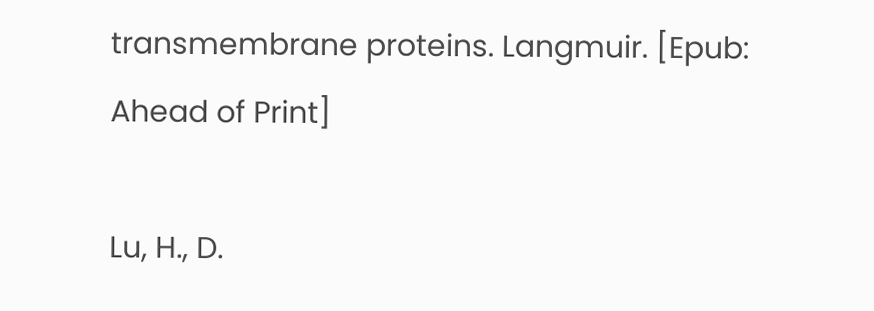transmembrane proteins. Langmuir. [Epub: Ahead of Print]

Lu, H., D.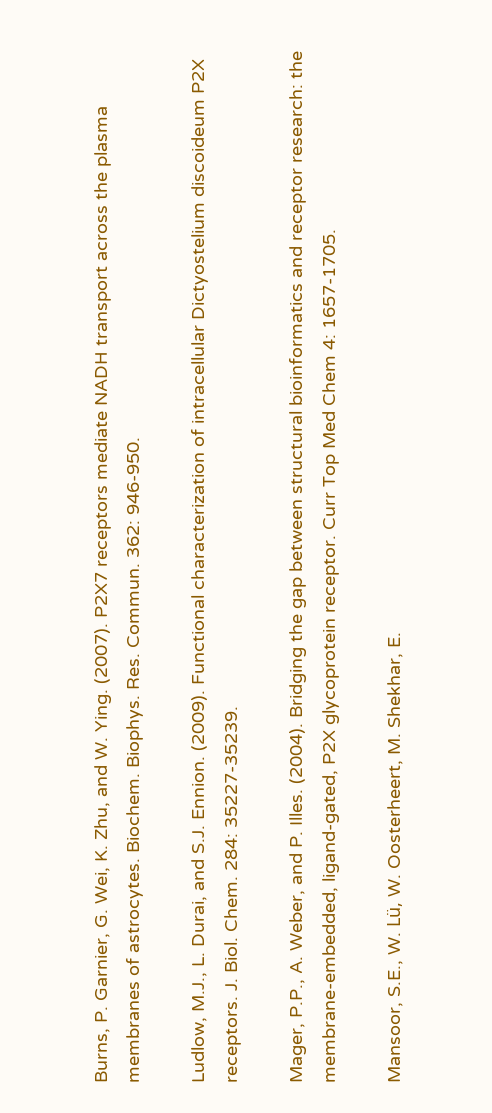Burns, P. Garnier, G. Wei, K. Zhu, and W. Ying. (2007). P2X7 receptors mediate NADH transport across the plasma membranes of astrocytes. Biochem. Biophys. Res. Commun. 362: 946-950.

Ludlow, M.J., L. Durai, and S.J. Ennion. (2009). Functional characterization of intracellular Dictyostelium discoideum P2X receptors. J. Biol. Chem. 284: 35227-35239.

Mager, P.P., A. Weber, and P. Illes. (2004). Bridging the gap between structural bioinformatics and receptor research: the membrane-embedded, ligand-gated, P2X glycoprotein receptor. Curr Top Med Chem 4: 1657-1705.

Mansoor, S.E., W. Lü, W. Oosterheert, M. Shekhar, E.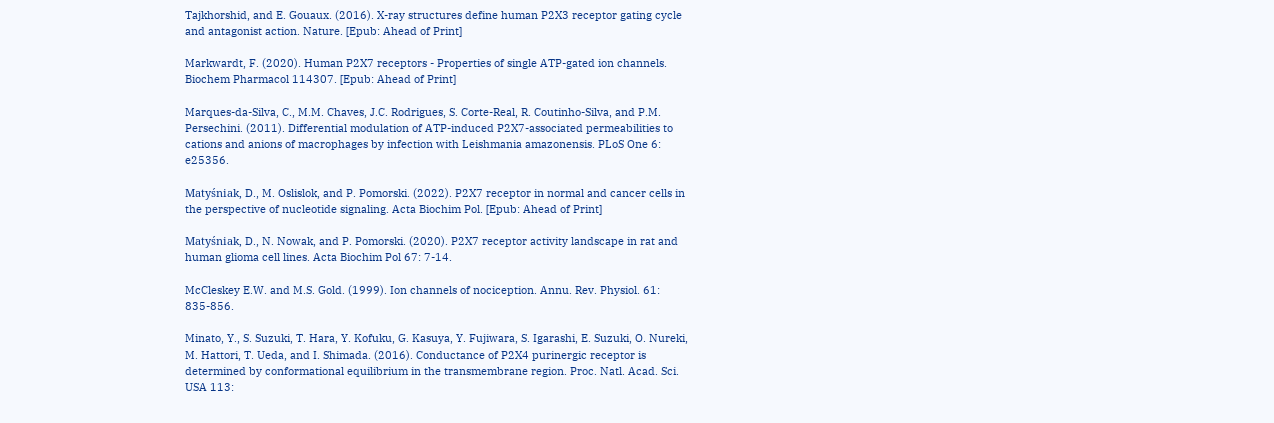Tajkhorshid, and E. Gouaux. (2016). X-ray structures define human P2X3 receptor gating cycle and antagonist action. Nature. [Epub: Ahead of Print]

Markwardt, F. (2020). Human P2X7 receptors - Properties of single ATP-gated ion channels. Biochem Pharmacol 114307. [Epub: Ahead of Print]

Marques-da-Silva, C., M.M. Chaves, J.C. Rodrigues, S. Corte-Real, R. Coutinho-Silva, and P.M. Persechini. (2011). Differential modulation of ATP-induced P2X7-associated permeabilities to cations and anions of macrophages by infection with Leishmania amazonensis. PLoS One 6: e25356.

Matyśniak, D., M. Oslislok, and P. Pomorski. (2022). P2X7 receptor in normal and cancer cells in the perspective of nucleotide signaling. Acta Biochim Pol. [Epub: Ahead of Print]

Matyśniak, D., N. Nowak, and P. Pomorski. (2020). P2X7 receptor activity landscape in rat and human glioma cell lines. Acta Biochim Pol 67: 7-14.

McCleskey E.W. and M.S. Gold. (1999). Ion channels of nociception. Annu. Rev. Physiol. 61: 835-856.

Minato, Y., S. Suzuki, T. Hara, Y. Kofuku, G. Kasuya, Y. Fujiwara, S. Igarashi, E. Suzuki, O. Nureki, M. Hattori, T. Ueda, and I. Shimada. (2016). Conductance of P2X4 purinergic receptor is determined by conformational equilibrium in the transmembrane region. Proc. Natl. Acad. Sci. USA 113: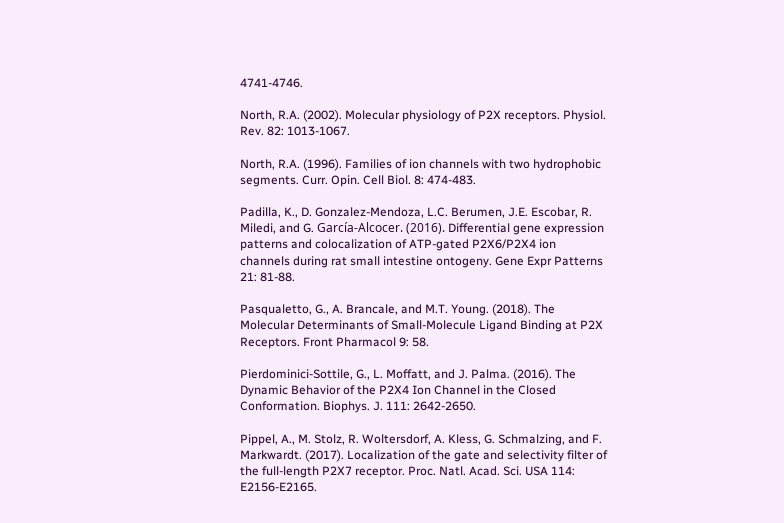4741-4746.

North, R.A. (2002). Molecular physiology of P2X receptors. Physiol. Rev. 82: 1013-1067.

North, R.A. (1996). Families of ion channels with two hydrophobic segments. Curr. Opin. Cell Biol. 8: 474-483.

Padilla, K., D. Gonzalez-Mendoza, L.C. Berumen, J.E. Escobar, R. Miledi, and G. García-Alcocer. (2016). Differential gene expression patterns and colocalization of ATP-gated P2X6/P2X4 ion channels during rat small intestine ontogeny. Gene Expr Patterns 21: 81-88.

Pasqualetto, G., A. Brancale, and M.T. Young. (2018). The Molecular Determinants of Small-Molecule Ligand Binding at P2X Receptors. Front Pharmacol 9: 58.

Pierdominici-Sottile, G., L. Moffatt, and J. Palma. (2016). The Dynamic Behavior of the P2X4 Ion Channel in the Closed Conformation. Biophys. J. 111: 2642-2650.

Pippel, A., M. Stolz, R. Woltersdorf, A. Kless, G. Schmalzing, and F. Markwardt. (2017). Localization of the gate and selectivity filter of the full-length P2X7 receptor. Proc. Natl. Acad. Sci. USA 114: E2156-E2165.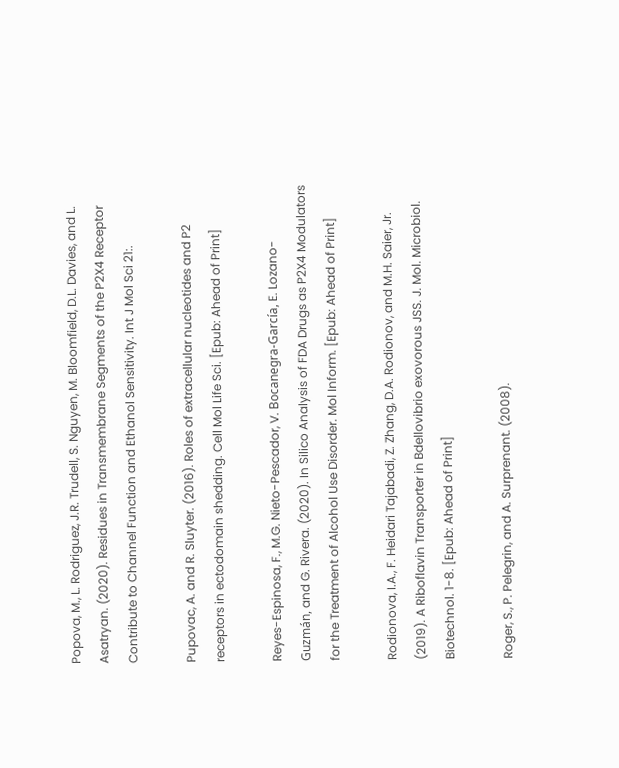Popova, M., L. Rodriguez, J.R. Trudell, S. Nguyen, M. Bloomfield, D.L. Davies, and L. Asatryan. (2020). Residues in Transmembrane Segments of the P2X4 Receptor Contribute to Channel Function and Ethanol Sensitivity. Int J Mol Sci 21:.

Pupovac, A. and R. Sluyter. (2016). Roles of extracellular nucleotides and P2 receptors in ectodomain shedding. Cell Mol Life Sci. [Epub: Ahead of Print]

Reyes-Espinosa, F., M.G. Nieto-Pescador, V. Bocanegra-García, E. Lozano-Guzmán, and G. Rivera. (2020). In Silico Analysis of FDA Drugs as P2X4 Modulators for the Treatment of Alcohol Use Disorder. Mol Inform. [Epub: Ahead of Print]

Rodionova, I.A., F. Heidari Tajabadi, Z. Zhang, D.A. Rodionov, and M.H. Saier, Jr. (2019). A Riboflavin Transporter in Bdellovibrio exovorous JSS. J. Mol. Microbiol. Biotechnol. 1-8. [Epub: Ahead of Print]

Roger, S., P. Pelegrin, and A. Surprenant. (2008).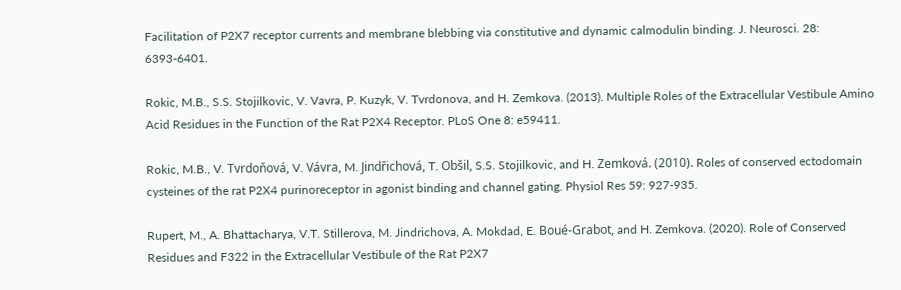Facilitation of P2X7 receptor currents and membrane blebbing via constitutive and dynamic calmodulin binding. J. Neurosci. 28: 6393-6401.

Rokic, M.B., S.S. Stojilkovic, V. Vavra, P. Kuzyk, V. Tvrdonova, and H. Zemkova. (2013). Multiple Roles of the Extracellular Vestibule Amino Acid Residues in the Function of the Rat P2X4 Receptor. PLoS One 8: e59411.

Rokic, M.B., V. Tvrdoňová, V. Vávra, M. Jindřichová, T. Obšil, S.S. Stojilkovic, and H. Zemková. (2010). Roles of conserved ectodomain cysteines of the rat P2X4 purinoreceptor in agonist binding and channel gating. Physiol Res 59: 927-935.

Rupert, M., A. Bhattacharya, V.T. Stillerova, M. Jindrichova, A. Mokdad, E. Boué-Grabot, and H. Zemkova. (2020). Role of Conserved Residues and F322 in the Extracellular Vestibule of the Rat P2X7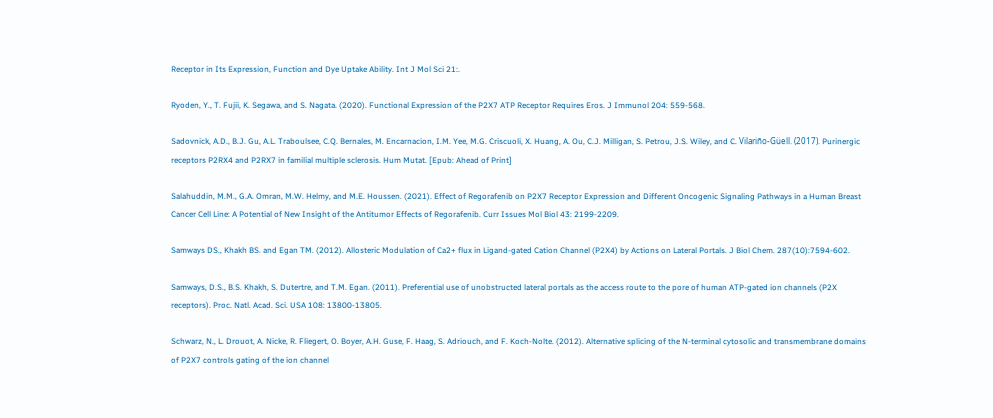Receptor in Its Expression, Function and Dye Uptake Ability. Int J Mol Sci 21:.

Ryoden, Y., T. Fujii, K. Segawa, and S. Nagata. (2020). Functional Expression of the P2X7 ATP Receptor Requires Eros. J Immunol 204: 559-568.

Sadovnick, A.D., B.J. Gu, A.L. Traboulsee, C.Q. Bernales, M. Encarnacion, I.M. Yee, M.G. Criscuoli, X. Huang, A. Ou, C.J. Milligan, S. Petrou, J.S. Wiley, and C. Vilariño-Güell. (2017). Purinergic receptors P2RX4 and P2RX7 in familial multiple sclerosis. Hum Mutat. [Epub: Ahead of Print]

Salahuddin, M.M., G.A. Omran, M.W. Helmy, and M.E. Houssen. (2021). Effect of Regorafenib on P2X7 Receptor Expression and Different Oncogenic Signaling Pathways in a Human Breast Cancer Cell Line: A Potential of New Insight of the Antitumor Effects of Regorafenib. Curr Issues Mol Biol 43: 2199-2209.

Samways DS., Khakh BS. and Egan TM. (2012). Allosteric Modulation of Ca2+ flux in Ligand-gated Cation Channel (P2X4) by Actions on Lateral Portals. J Biol Chem. 287(10):7594-602.

Samways, D.S., B.S. Khakh, S. Dutertre, and T.M. Egan. (2011). Preferential use of unobstructed lateral portals as the access route to the pore of human ATP-gated ion channels (P2X receptors). Proc. Natl. Acad. Sci. USA 108: 13800-13805.

Schwarz, N., L. Drouot, A. Nicke, R. Fliegert, O. Boyer, A.H. Guse, F. Haag, S. Adriouch, and F. Koch-Nolte. (2012). Alternative splicing of the N-terminal cytosolic and transmembrane domains of P2X7 controls gating of the ion channel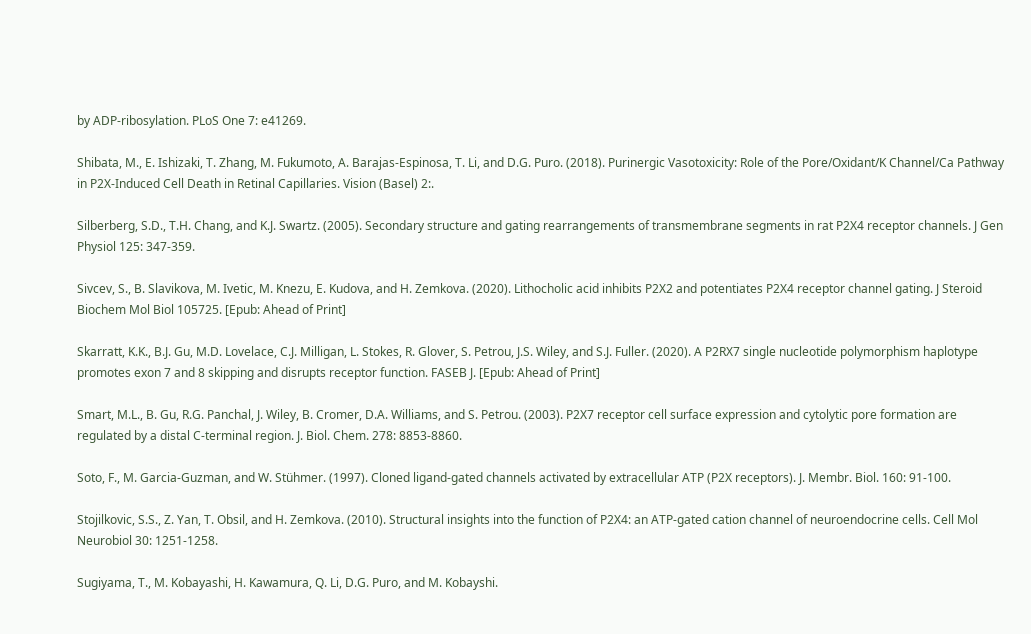by ADP-ribosylation. PLoS One 7: e41269.

Shibata, M., E. Ishizaki, T. Zhang, M. Fukumoto, A. Barajas-Espinosa, T. Li, and D.G. Puro. (2018). Purinergic Vasotoxicity: Role of the Pore/Oxidant/K Channel/Ca Pathway in P2X-Induced Cell Death in Retinal Capillaries. Vision (Basel) 2:.

Silberberg, S.D., T.H. Chang, and K.J. Swartz. (2005). Secondary structure and gating rearrangements of transmembrane segments in rat P2X4 receptor channels. J Gen Physiol 125: 347-359.

Sivcev, S., B. Slavikova, M. Ivetic, M. Knezu, E. Kudova, and H. Zemkova. (2020). Lithocholic acid inhibits P2X2 and potentiates P2X4 receptor channel gating. J Steroid Biochem Mol Biol 105725. [Epub: Ahead of Print]

Skarratt, K.K., B.J. Gu, M.D. Lovelace, C.J. Milligan, L. Stokes, R. Glover, S. Petrou, J.S. Wiley, and S.J. Fuller. (2020). A P2RX7 single nucleotide polymorphism haplotype promotes exon 7 and 8 skipping and disrupts receptor function. FASEB J. [Epub: Ahead of Print]

Smart, M.L., B. Gu, R.G. Panchal, J. Wiley, B. Cromer, D.A. Williams, and S. Petrou. (2003). P2X7 receptor cell surface expression and cytolytic pore formation are regulated by a distal C-terminal region. J. Biol. Chem. 278: 8853-8860.

Soto, F., M. Garcia-Guzman, and W. Stühmer. (1997). Cloned ligand-gated channels activated by extracellular ATP (P2X receptors). J. Membr. Biol. 160: 91-100.

Stojilkovic, S.S., Z. Yan, T. Obsil, and H. Zemkova. (2010). Structural insights into the function of P2X4: an ATP-gated cation channel of neuroendocrine cells. Cell Mol Neurobiol 30: 1251-1258.

Sugiyama, T., M. Kobayashi, H. Kawamura, Q. Li, D.G. Puro, and M. Kobayshi.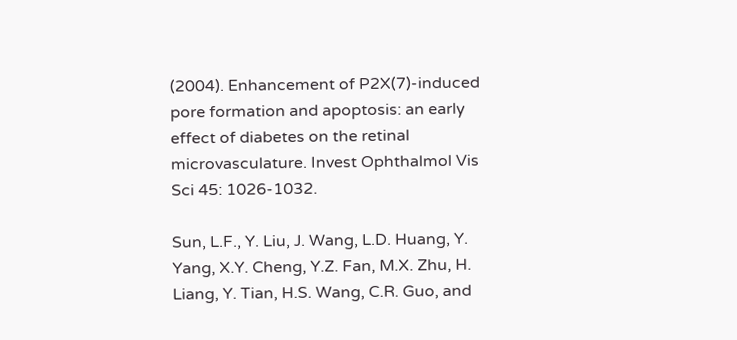(2004). Enhancement of P2X(7)-induced pore formation and apoptosis: an early effect of diabetes on the retinal microvasculature. Invest Ophthalmol Vis Sci 45: 1026-1032.

Sun, L.F., Y. Liu, J. Wang, L.D. Huang, Y. Yang, X.Y. Cheng, Y.Z. Fan, M.X. Zhu, H. Liang, Y. Tian, H.S. Wang, C.R. Guo, and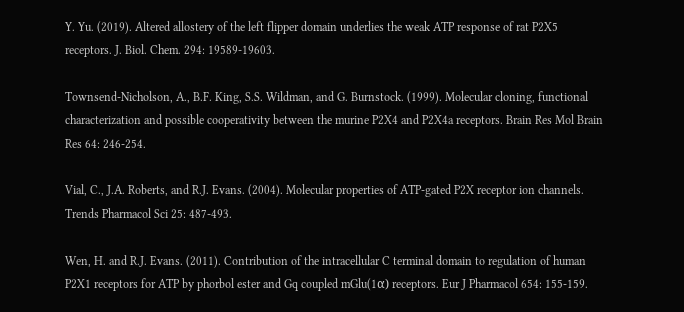Y. Yu. (2019). Altered allostery of the left flipper domain underlies the weak ATP response of rat P2X5 receptors. J. Biol. Chem. 294: 19589-19603.

Townsend-Nicholson, A., B.F. King, S.S. Wildman, and G. Burnstock. (1999). Molecular cloning, functional characterization and possible cooperativity between the murine P2X4 and P2X4a receptors. Brain Res Mol Brain Res 64: 246-254.

Vial, C., J.A. Roberts, and R.J. Evans. (2004). Molecular properties of ATP-gated P2X receptor ion channels. Trends Pharmacol Sci 25: 487-493.

Wen, H. and R.J. Evans. (2011). Contribution of the intracellular C terminal domain to regulation of human P2X1 receptors for ATP by phorbol ester and Gq coupled mGlu(1α) receptors. Eur J Pharmacol 654: 155-159.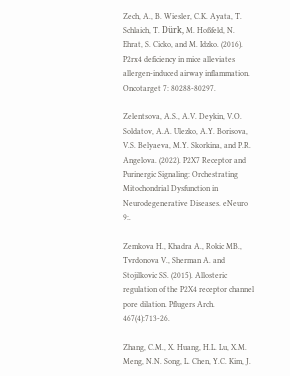Zech, A., B. Wiesler, C.K. Ayata, T. Schlaich, T. Dürk, M. Hoßfeld, N. Ehrat, S. Cicko, and M. Idzko. (2016). P2rx4 deficiency in mice alleviates allergen-induced airway inflammation. Oncotarget 7: 80288-80297.

Zelentsova, A.S., A.V. Deykin, V.O. Soldatov, A.A. Ulezko, A.Y. Borisova, V.S. Belyaeva, M.Y. Skorkina, and P.R. Angelova. (2022). P2X7 Receptor and Purinergic Signaling: Orchestrating Mitochondrial Dysfunction in Neurodegenerative Diseases. eNeuro 9:.

Zemkova H., Khadra A., Rokic MB., Tvrdonova V., Sherman A. and Stojilkovic SS. (2015). Allosteric regulation of the P2X4 receptor channel pore dilation. Pflugers Arch. 467(4):713-26.

Zhang, C.M., X. Huang, H.L. Lu, X.M. Meng, N.N. Song, L. Chen, Y.C. Kim, J.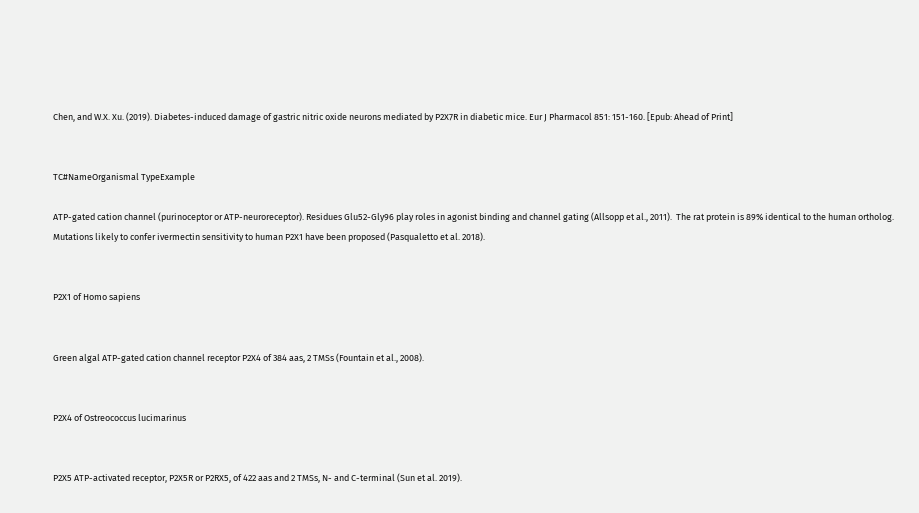Chen, and W.X. Xu. (2019). Diabetes-induced damage of gastric nitric oxide neurons mediated by P2X7R in diabetic mice. Eur J Pharmacol 851: 151-160. [Epub: Ahead of Print]


TC#NameOrganismal TypeExample

ATP-gated cation channel (purinoceptor or ATP-neuroreceptor). Residues Glu52-Gly96 play roles in agonist binding and channel gating (Allsopp et al., 2011).  The rat protein is 89% identical to the human ortholog. Mutations likely to confer ivermectin sensitivity to human P2X1 have been proposed (Pasqualetto et al. 2018).


P2X1 of Homo sapiens


Green algal ATP-gated cation channel receptor P2X4 of 384 aas, 2 TMSs (Fountain et al., 2008).


P2X4 of Ostreococcus lucimarinus


P2X5 ATP-activated receptor, P2X5R or P2RX5, of 422 aas and 2 TMSs, N- and C-terminal (Sun et al. 2019).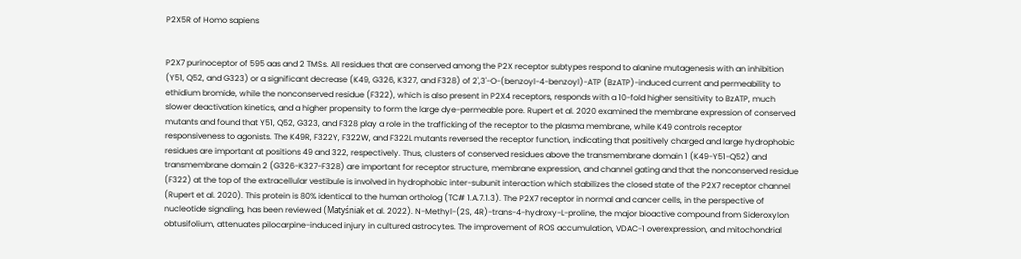P2X5R of Homo sapiens


P2X7 purinoceptor of 595 aas and 2 TMSs. All residues that are conserved among the P2X receptor subtypes respond to alanine mutagenesis with an inhibition (Y51, Q52, and G323) or a significant decrease (K49, G326, K327, and F328) of 2',3'-O-(benzoyl-4-benzoyl)-ATP (BzATP)-induced current and permeability to ethidium bromide, while the nonconserved residue (F322), which is also present in P2X4 receptors, responds with a 10-fold higher sensitivity to BzATP, much slower deactivation kinetics, and a higher propensity to form the large dye-permeable pore. Rupert et al. 2020 examined the membrane expression of conserved mutants and found that Y51, Q52, G323, and F328 play a role in the trafficking of the receptor to the plasma membrane, while K49 controls receptor responsiveness to agonists. The K49R, F322Y, F322W, and F322L mutants reversed the receptor function, indicating that positively charged and large hydrophobic residues are important at positions 49 and 322, respectively. Thus, clusters of conserved residues above the transmembrane domain 1 (K49-Y51-Q52) and transmembrane domain 2 (G326-K327-F328) are important for receptor structure, membrane expression, and channel gating and that the nonconserved residue (F322) at the top of the extracellular vestibule is involved in hydrophobic inter-subunit interaction which stabilizes the closed state of the P2X7 receptor channel (Rupert et al. 2020). This protein is 80% identical to the human ortholog (TC# 1.A.7.1.3). The P2X7 receptor in normal and cancer cells, in the perspective of nucleotide signaling, has been reviewed (Matyśniak et al. 2022). N-Methyl-(2S, 4R)-trans-4-hydroxy-L-proline, the major bioactive compound from Sideroxylon obtusifolium, attenuates pilocarpine-induced injury in cultured astrocytes. The improvement of ROS accumulation, VDAC-1 overexpression, and mitochondrial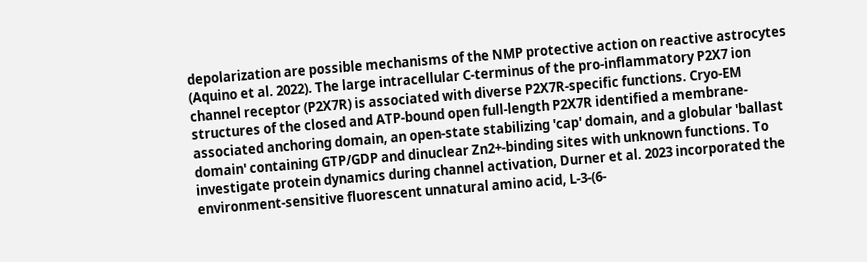depolarization are possible mechanisms of the NMP protective action on reactive astrocytes (Aquino et al. 2022). The large intracellular C-terminus of the pro-inflammatory P2X7 ion channel receptor (P2X7R) is associated with diverse P2X7R-specific functions. Cryo-EM structures of the closed and ATP-bound open full-length P2X7R identified a membrane-associated anchoring domain, an open-state stabilizing 'cap' domain, and a globular 'ballast domain' containing GTP/GDP and dinuclear Zn2+-binding sites with unknown functions. To investigate protein dynamics during channel activation, Durner et al. 2023 incorporated the environment-sensitive fluorescent unnatural amino acid, L-3-(6-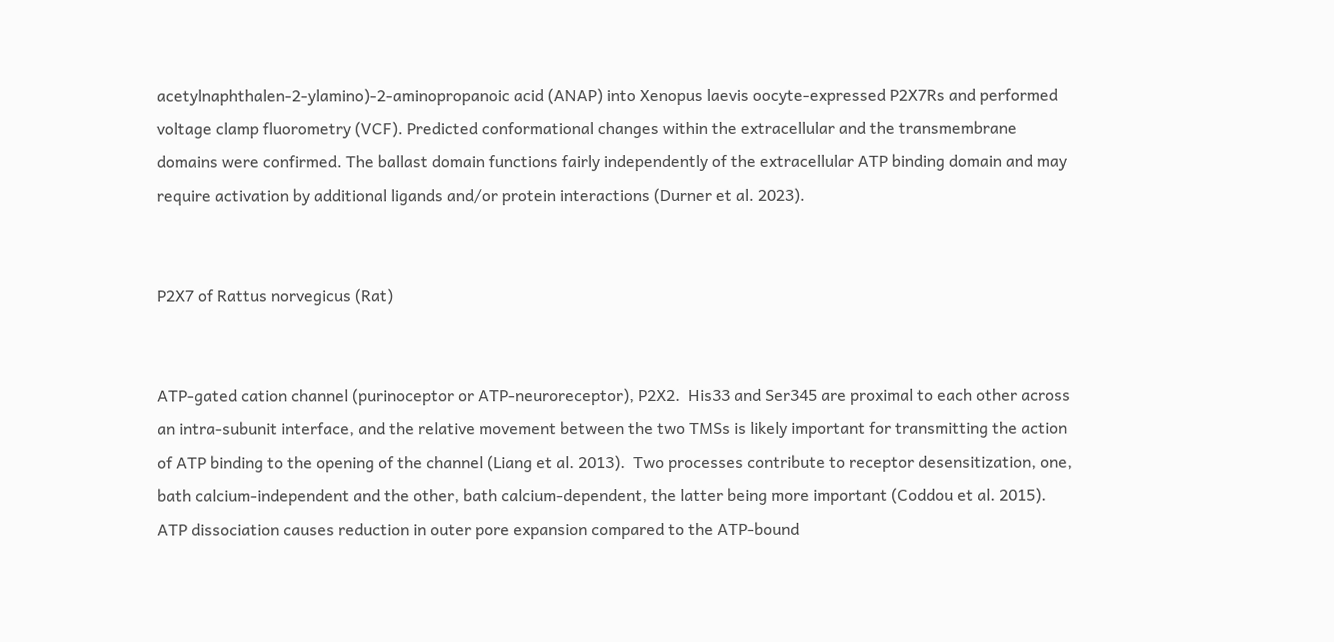acetylnaphthalen-2-ylamino)-2-aminopropanoic acid (ANAP) into Xenopus laevis oocyte-expressed P2X7Rs and performed voltage clamp fluorometry (VCF). Predicted conformational changes within the extracellular and the transmembrane domains were confirmed. The ballast domain functions fairly independently of the extracellular ATP binding domain and may require activation by additional ligands and/or protein interactions (Durner et al. 2023).


P2X7 of Rattus norvegicus (Rat)


ATP-gated cation channel (purinoceptor or ATP-neuroreceptor), P2X2.  His33 and Ser345 are proximal to each other across an intra-subunit interface, and the relative movement between the two TMSs is likely important for transmitting the action of ATP binding to the opening of the channel (Liang et al. 2013).  Two processes contribute to receptor desensitization, one, bath calcium-independent and the other, bath calcium-dependent, the latter being more important (Coddou et al. 2015).  ATP dissociation causes reduction in outer pore expansion compared to the ATP-bound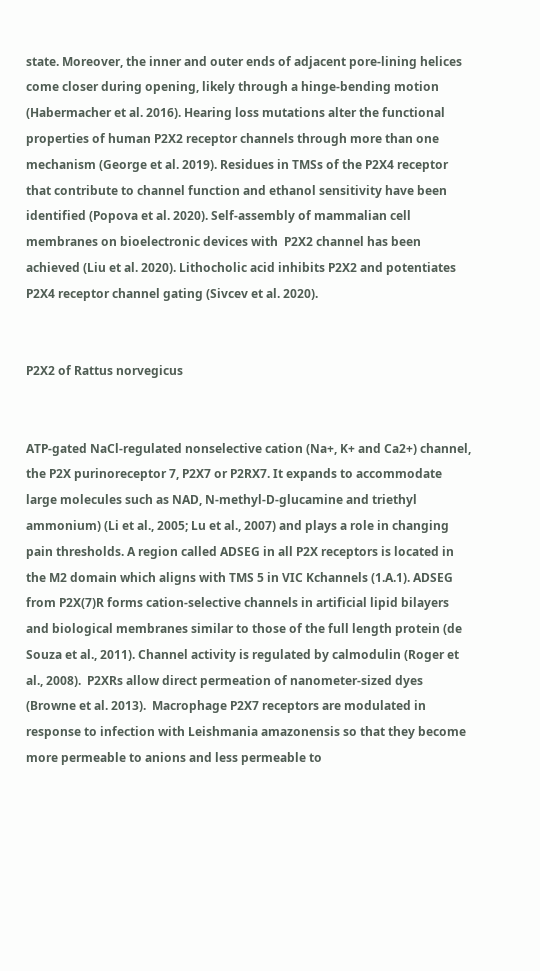state. Moreover, the inner and outer ends of adjacent pore-lining helices come closer during opening, likely through a hinge-bending motion (Habermacher et al. 2016). Hearing loss mutations alter the functional properties of human P2X2 receptor channels through more than one mechanism (George et al. 2019). Residues in TMSs of the P2X4 receptor that contribute to channel function and ethanol sensitivity have been identified (Popova et al. 2020). Self-assembly of mammalian cell membranes on bioelectronic devices with  P2X2 channel has been achieved (Liu et al. 2020). Lithocholic acid inhibits P2X2 and potentiates P2X4 receptor channel gating (Sivcev et al. 2020).


P2X2 of Rattus norvegicus


ATP-gated NaCl-regulated nonselective cation (Na+, K+ and Ca2+) channel, the P2X purinoreceptor 7, P2X7 or P2RX7. It expands to accommodate large molecules such as NAD, N-methyl-D-glucamine and triethyl ammonium) (Li et al., 2005; Lu et al., 2007) and plays a role in changing pain thresholds. A region called ADSEG in all P2X receptors is located in the M2 domain which aligns with TMS 5 in VIC Kchannels (1.A.1). ADSEG from P2X(7)R forms cation-selective channels in artificial lipid bilayers and biological membranes similar to those of the full length protein (de Souza et al., 2011). Channel activity is regulated by calmodulin (Roger et al., 2008).  P2XRs allow direct permeation of nanometer-sized dyes (Browne et al. 2013).  Macrophage P2X7 receptors are modulated in response to infection with Leishmania amazonensis so that they become more permeable to anions and less permeable to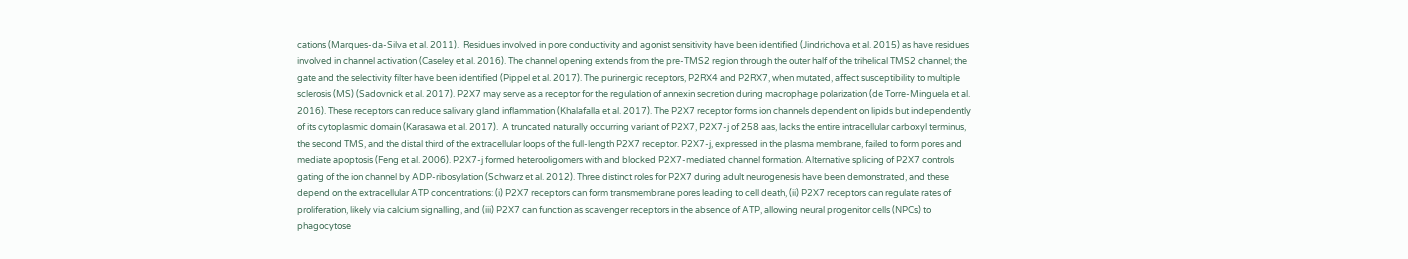cations (Marques-da-Silva et al. 2011).  Residues involved in pore conductivity and agonist sensitivity have been identified (Jindrichova et al. 2015) as have residues involved in channel activation (Caseley et al. 2016). The channel opening extends from the pre-TMS2 region through the outer half of the trihelical TMS2 channel; the gate and the selectivity filter have been identified (Pippel et al. 2017). The purinergic receptors, P2RX4 and P2RX7, when mutated, affect susceptibility to multiple sclerosis (MS) (Sadovnick et al. 2017). P2X7 may serve as a receptor for the regulation of annexin secretion during macrophage polarization (de Torre-Minguela et al. 2016). These receptors can reduce salivary gland inflammation (Khalafalla et al. 2017). The P2X7 receptor forms ion channels dependent on lipids but independently of its cytoplasmic domain (Karasawa et al. 2017).  A truncated naturally occurring variant of P2X7, P2X7-j of 258 aas, lacks the entire intracellular carboxyl terminus, the second TMS, and the distal third of the extracellular loops of the full-length P2X7 receptor. P2X7-j, expressed in the plasma membrane, failed to form pores and mediate apoptosis (Feng et al. 2006). P2X7-j formed heterooligomers with and blocked P2X7-mediated channel formation. Alternative splicing of P2X7 controls gating of the ion channel by ADP-ribosylation (Schwarz et al. 2012). Three distinct roles for P2X7 during adult neurogenesis have been demonstrated, and these depend on the extracellular ATP concentrations: (i) P2X7 receptors can form transmembrane pores leading to cell death, (ii) P2X7 receptors can regulate rates of proliferation, likely via calcium signalling, and (iii) P2X7 can function as scavenger receptors in the absence of ATP, allowing neural progenitor cells (NPCs) to phagocytose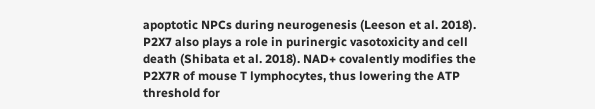apoptotic NPCs during neurogenesis (Leeson et al. 2018). P2X7 also plays a role in purinergic vasotoxicity and cell death (Shibata et al. 2018). NAD+ covalently modifies the P2X7R of mouse T lymphocytes, thus lowering the ATP threshold for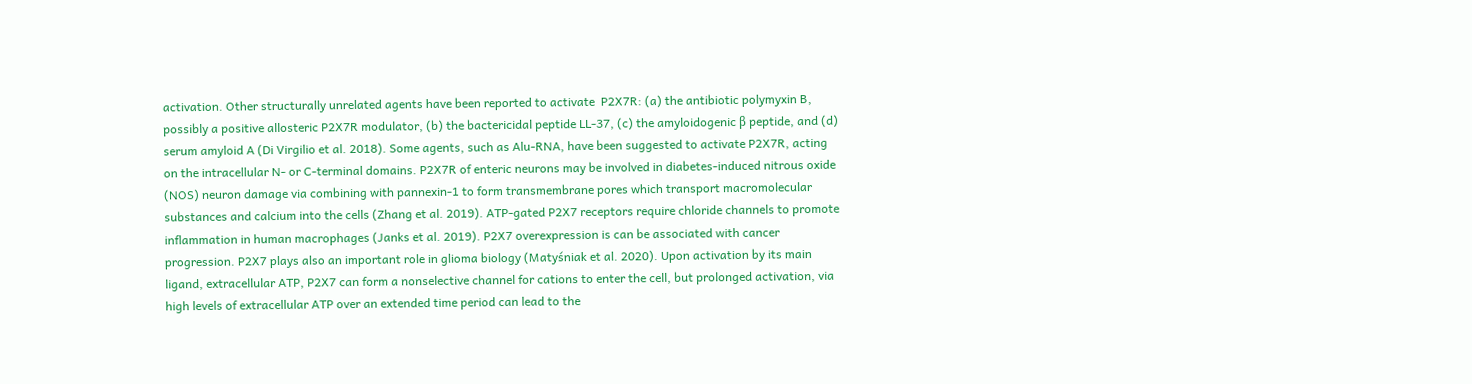activation. Other structurally unrelated agents have been reported to activate  P2X7R: (a) the antibiotic polymyxin B, possibly a positive allosteric P2X7R modulator, (b) the bactericidal peptide LL-37, (c) the amyloidogenic β peptide, and (d) serum amyloid A (Di Virgilio et al. 2018). Some agents, such as Alu-RNA, have been suggested to activate P2X7R, acting on the intracellular N- or C-terminal domains. P2X7R of enteric neurons may be involved in diabetes-induced nitrous oxide (NOS) neuron damage via combining with pannexin-1 to form transmembrane pores which transport macromolecular substances and calcium into the cells (Zhang et al. 2019). ATP-gated P2X7 receptors require chloride channels to promote inflammation in human macrophages (Janks et al. 2019). P2X7 overexpression is can be associated with cancer progression. P2X7 plays also an important role in glioma biology (Matyśniak et al. 2020). Upon activation by its main ligand, extracellular ATP, P2X7 can form a nonselective channel for cations to enter the cell, but prolonged activation, via high levels of extracellular ATP over an extended time period can lead to the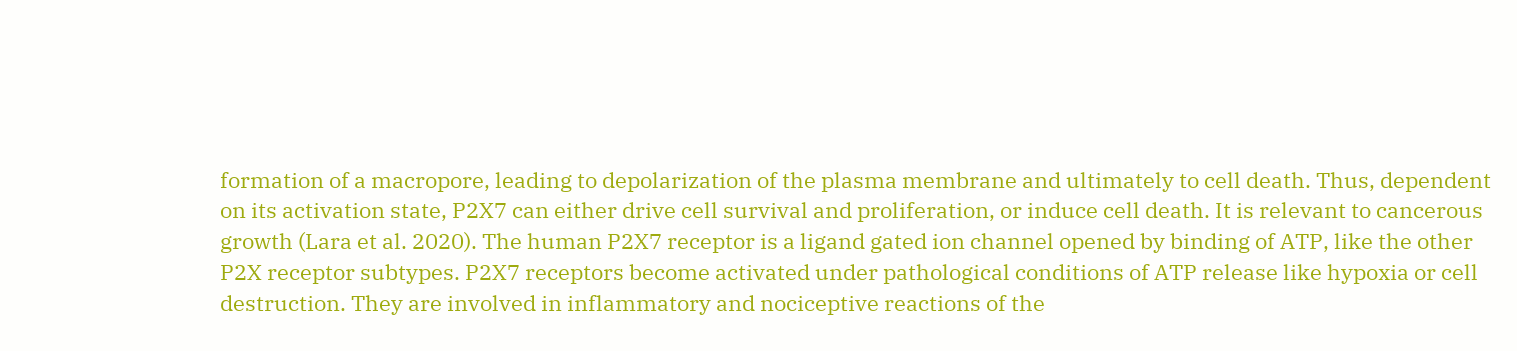formation of a macropore, leading to depolarization of the plasma membrane and ultimately to cell death. Thus, dependent on its activation state, P2X7 can either drive cell survival and proliferation, or induce cell death. It is relevant to cancerous growth (Lara et al. 2020). The human P2X7 receptor is a ligand gated ion channel opened by binding of ATP, like the other P2X receptor subtypes. P2X7 receptors become activated under pathological conditions of ATP release like hypoxia or cell destruction. They are involved in inflammatory and nociceptive reactions of the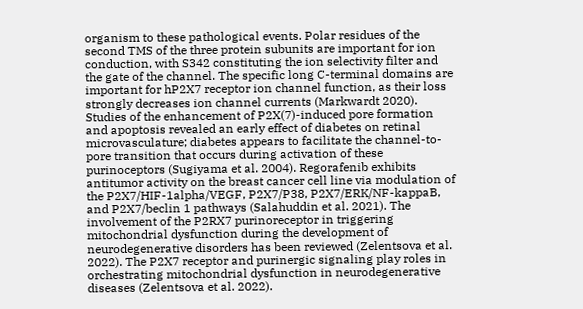organism to these pathological events. Polar residues of the second TMS of the three protein subunits are important for ion conduction, with S342 constituting the ion selectivity filter and the gate of the channel. The specific long C-terminal domains are important for hP2X7 receptor ion channel function, as their loss strongly decreases ion channel currents (Markwardt 2020). Studies of the enhancement of P2X(7)-induced pore formation and apoptosis revealed an early effect of diabetes on retinal microvasculature; diabetes appears to facilitate the channel-to-pore transition that occurs during activation of these purinoceptors (Sugiyama et al. 2004). Regorafenib exhibits antitumor activity on the breast cancer cell line via modulation of the P2X7/HIF-1alpha/VEGF, P2X7/P38, P2X7/ERK/NF-kappaB, and P2X7/beclin 1 pathways (Salahuddin et al. 2021). The involvement of the P2RX7 purinoreceptor in triggering mitochondrial dysfunction during the development of neurodegenerative disorders has been reviewed (Zelentsova et al. 2022). The P2X7 receptor and purinergic signaling play roles in orchestrating mitochondrial dysfunction in neurodegenerative diseases (Zelentsova et al. 2022).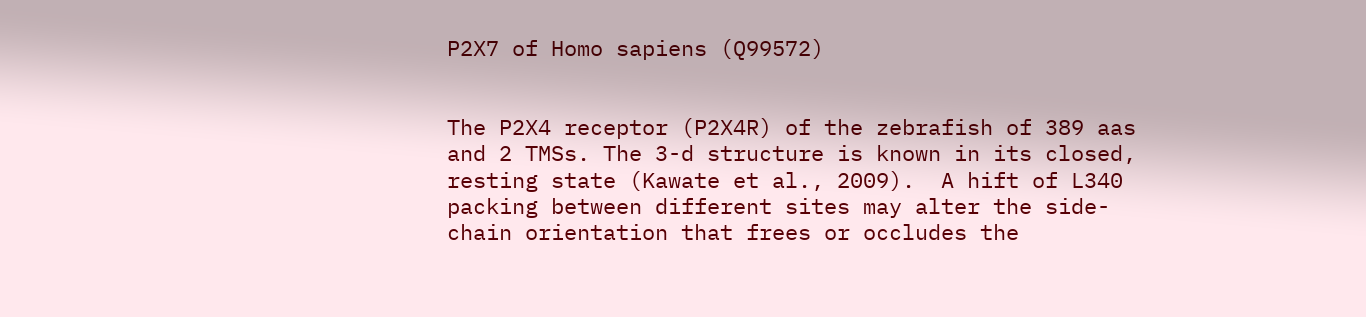P2X7 of Homo sapiens (Q99572)


The P2X4 receptor (P2X4R) of the zebrafish of 389 aas and 2 TMSs. The 3-d structure is known in its closed, resting state (Kawate et al., 2009).  A hift of L340 packing between different sites may alter the side-chain orientation that frees or occludes the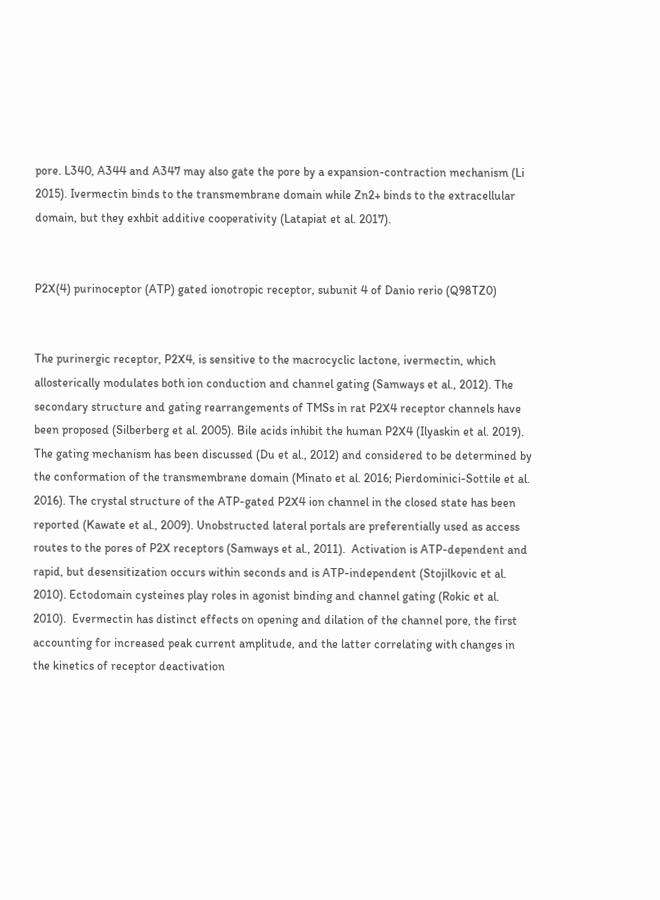pore. L340, A344 and A347 may also gate the pore by a expansion-contraction mechanism (Li 2015). Ivermectin binds to the transmembrane domain while Zn2+ binds to the extracellular domain, but they exhbit additive cooperativity (Latapiat et al. 2017).


P2X(4) purinoceptor (ATP) gated ionotropic receptor, subunit 4 of Danio rerio (Q98TZ0)


The purinergic receptor, P2X4, is sensitive to the macrocyclic lactone, ivermectin, which allosterically modulates both ion conduction and channel gating (Samways et al., 2012). The secondary structure and gating rearrangements of TMSs in rat P2X4 receptor channels have been proposed (Silberberg et al. 2005). Bile acids inhibit the human P2X4 (Ilyaskin et al. 2019). The gating mechanism has been discussed (Du et al., 2012) and considered to be determined by the conformation of the transmembrane domain (Minato et al. 2016; Pierdominici-Sottile et al. 2016). The crystal structure of the ATP-gated P2X4 ion channel in the closed state has been reported (Kawate et al., 2009). Unobstructed lateral portals are preferentially used as access routes to the pores of P2X receptors (Samways et al., 2011).  Activation is ATP-dependent and rapid, but desensitization occurs within seconds and is ATP-independent (Stojilkovic et al. 2010). Ectodomain cysteines play roles in agonist binding and channel gating (Rokic et al. 2010).  Evermectin has distinct effects on opening and dilation of the channel pore, the first accounting for increased peak current amplitude, and the latter correlating with changes in the kinetics of receptor deactivation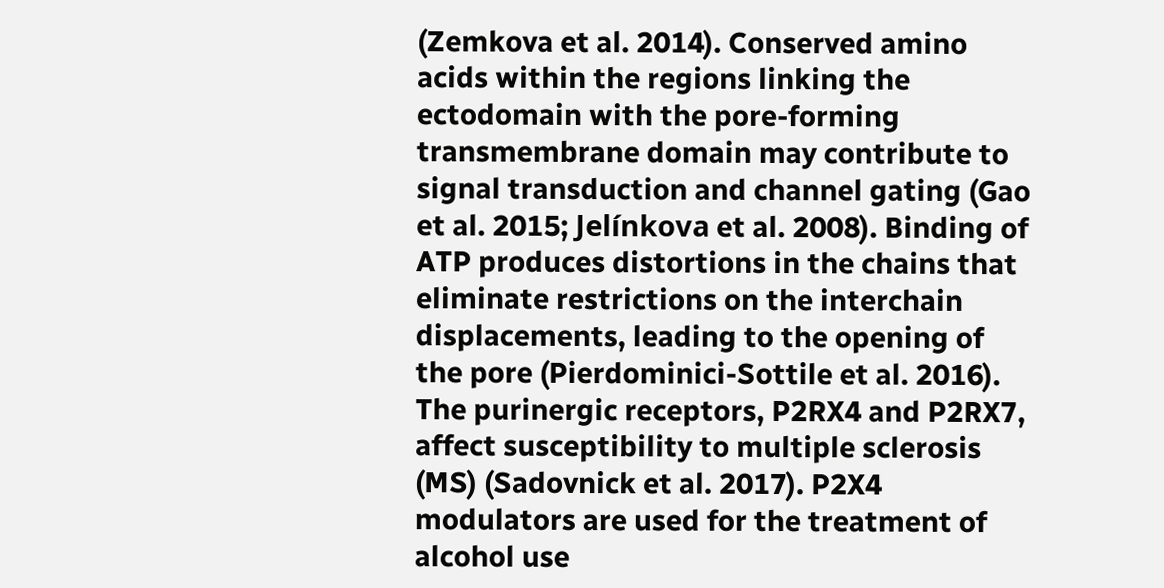(Zemkova et al. 2014). Conserved amino acids within the regions linking the ectodomain with the pore-forming transmembrane domain may contribute to signal transduction and channel gating (Gao et al. 2015; Jelínkova et al. 2008). Binding of ATP produces distortions in the chains that eliminate restrictions on the interchain displacements, leading to the opening of the pore (Pierdominici-Sottile et al. 2016). The purinergic receptors, P2RX4 and P2RX7, affect susceptibility to multiple sclerosis (MS) (Sadovnick et al. 2017). P2X4 modulators are used for the treatment of alcohol use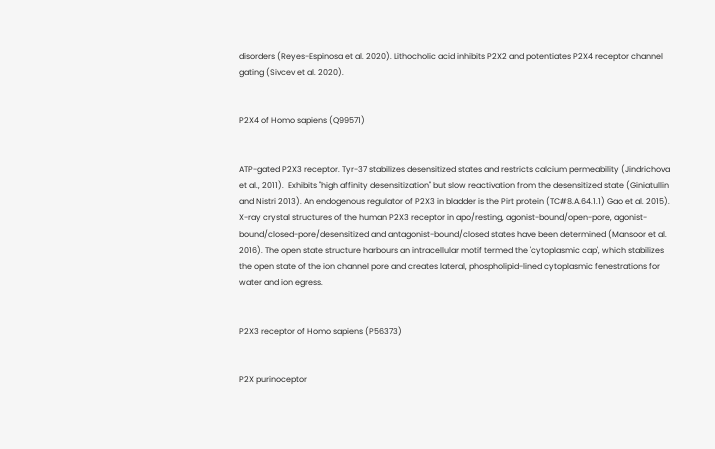disorders (Reyes-Espinosa et al. 2020). Lithocholic acid inhibits P2X2 and potentiates P2X4 receptor channel gating (Sivcev et al. 2020).


P2X4 of Homo sapiens (Q99571)


ATP-gated P2X3 receptor. Tyr-37 stabilizes desensitized states and restricts calcium permeability (Jindrichova et al., 2011).  Exhibits "high affinity desensitization" but slow reactivation from the desensitized state (Giniatullin and Nistri 2013). An endogenous regulator of P2X3 in bladder is the Pirt protein (TC#8.A.64.1.1) Gao et al. 2015).  X-ray crystal structures of the human P2X3 receptor in apo/resting, agonist-bound/open-pore, agonist-bound/closed-pore/desensitized and antagonist-bound/closed states have been determined (Mansoor et al. 2016). The open state structure harbours an intracellular motif termed the 'cytoplasmic cap', which stabilizes the open state of the ion channel pore and creates lateral, phospholipid-lined cytoplasmic fenestrations for water and ion egress.


P2X3 receptor of Homo sapiens (P56373)


P2X purinoceptor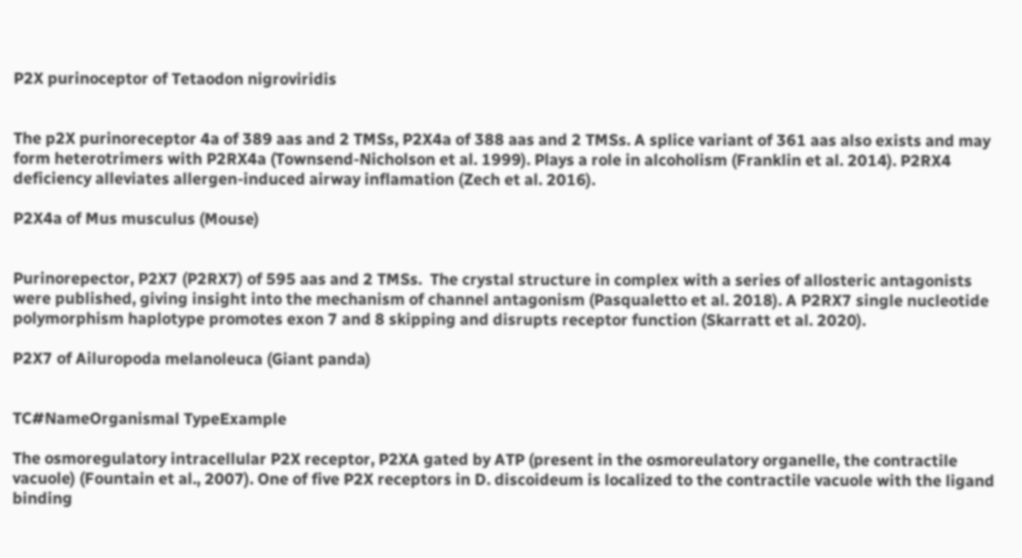P2X purinoceptor of Tetaodon nigroviridis


The p2X purinoreceptor 4a of 389 aas and 2 TMSs, P2X4a of 388 aas and 2 TMSs. A splice variant of 361 aas also exists and may form heterotrimers with P2RX4a (Townsend-Nicholson et al. 1999). Plays a role in alcoholism (Franklin et al. 2014). P2RX4 deficiency alleviates allergen-induced airway inflamation (Zech et al. 2016).

P2X4a of Mus musculus (Mouse)


Purinorepector, P2X7 (P2RX7) of 595 aas and 2 TMSs.  The crystal structure in complex with a series of allosteric antagonists were published, giving insight into the mechanism of channel antagonism (Pasqualetto et al. 2018). A P2RX7 single nucleotide polymorphism haplotype promotes exon 7 and 8 skipping and disrupts receptor function (Skarratt et al. 2020).

P2X7 of Ailuropoda melanoleuca (Giant panda)


TC#NameOrganismal TypeExample

The osmoregulatory intracellular P2X receptor, P2XA gated by ATP (present in the osmoreulatory organelle, the contractile vacuole) (Fountain et al., 2007). One of five P2X receptors in D. discoideum is localized to the contractile vacuole with the ligand binding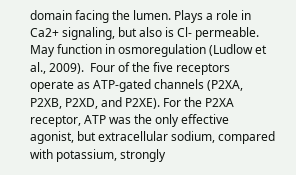domain facing the lumen. Plays a role in Ca2+ signaling, but also is Cl- permeable. May function in osmoregulation (Ludlow et al., 2009).  Four of the five receptors operate as ATP-gated channels (P2XA, P2XB, P2XD, and P2XE). For the P2XA receptor, ATP was the only effective agonist, but extracellular sodium, compared with potassium, strongly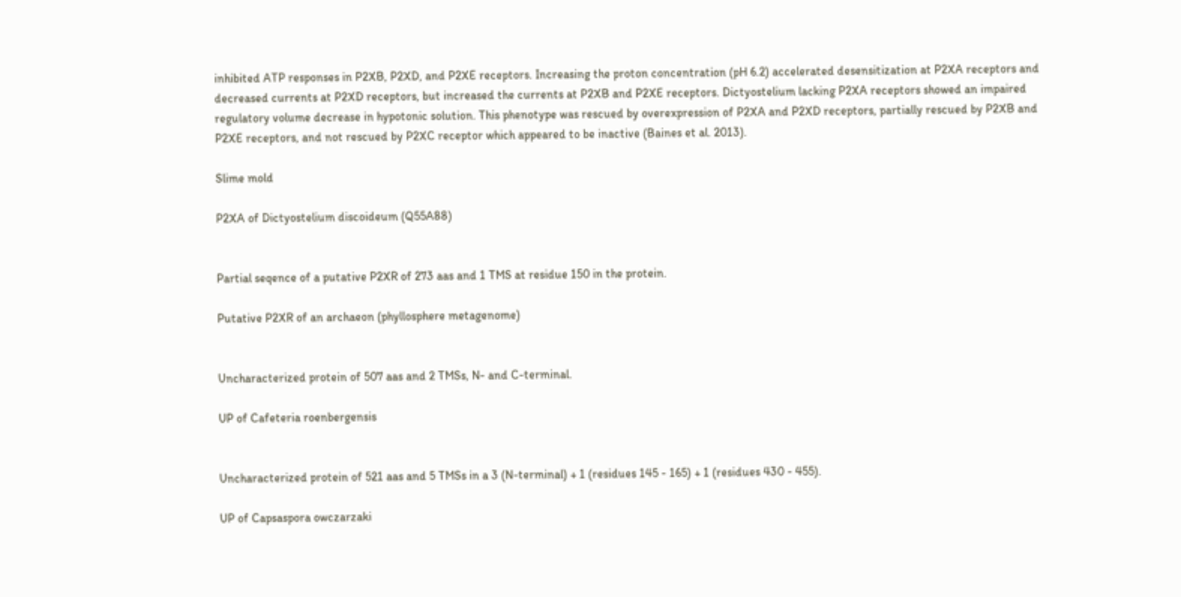inhibited ATP responses in P2XB, P2XD, and P2XE receptors. Increasing the proton concentration (pH 6.2) accelerated desensitization at P2XA receptors and decreased currents at P2XD receptors, but increased the currents at P2XB and P2XE receptors. Dictyostelium lacking P2XA receptors showed an impaired regulatory volume decrease in hypotonic solution. This phenotype was rescued by overexpression of P2XA and P2XD receptors, partially rescued by P2XB and P2XE receptors, and not rescued by P2XC receptor which appeared to be inactive (Baines et al. 2013).

Slime mold

P2XA of Dictyostelium discoideum (Q55A88)


Partial seqence of a putative P2XR of 273 aas and 1 TMS at residue 150 in the protein.

Putative P2XR of an archaeon (phyllosphere metagenome)


Uncharacterized protein of 507 aas and 2 TMSs, N- and C-terminal.

UP of Cafeteria roenbergensis


Uncharacterized protein of 521 aas and 5 TMSs in a 3 (N-terminal) + 1 (residues 145 - 165) + 1 (residues 430 - 455).

UP of Capsaspora owczarzaki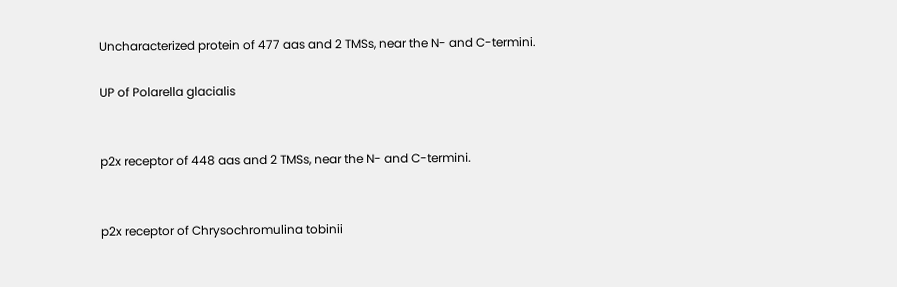Uncharacterized protein of 477 aas and 2 TMSs, near the N- and C-termini.

UP of Polarella glacialis


p2x receptor of 448 aas and 2 TMSs, near the N- and C-termini.


p2x receptor of Chrysochromulina tobinii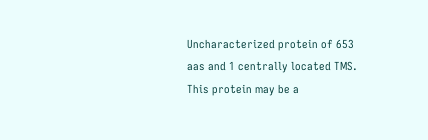Uncharacterized protein of 653 aas and 1 centrally located TMS.  This protein may be a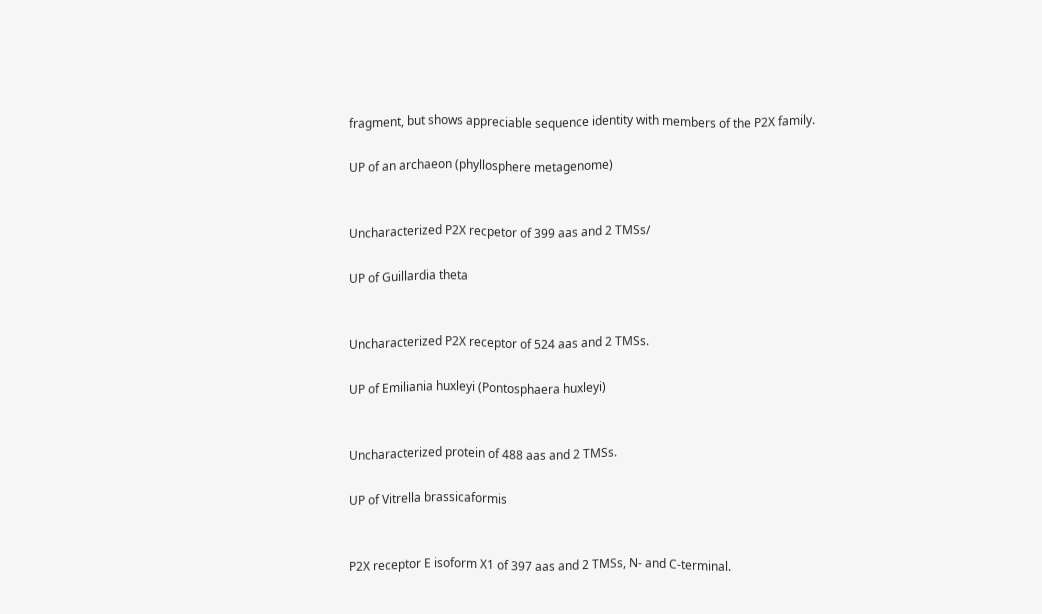fragment, but shows appreciable sequence identity with members of the P2X family.

UP of an archaeon (phyllosphere metagenome)


Uncharacterized P2X recpetor of 399 aas and 2 TMSs/

UP of Guillardia theta


Uncharacterized P2X receptor of 524 aas and 2 TMSs.

UP of Emiliania huxleyi (Pontosphaera huxleyi)


Uncharacterized protein of 488 aas and 2 TMSs.

UP of Vitrella brassicaformis


P2X receptor E isoform X1 of 397 aas and 2 TMSs, N- and C-terminal.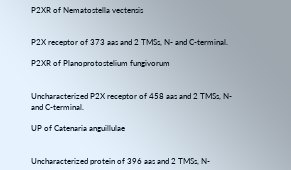P2XR of Nematostella vectensis


P2X receptor of 373 aas and 2 TMSs, N- and C-terminal.

P2XR of Planoprotostelium fungivorum


Uncharacterized P2X receptor of 458 aas and 2 TMSs, N- and C-terminal.

UP of Catenaria anguillulae


Uncharacterized protein of 396 aas and 2 TMSs, N-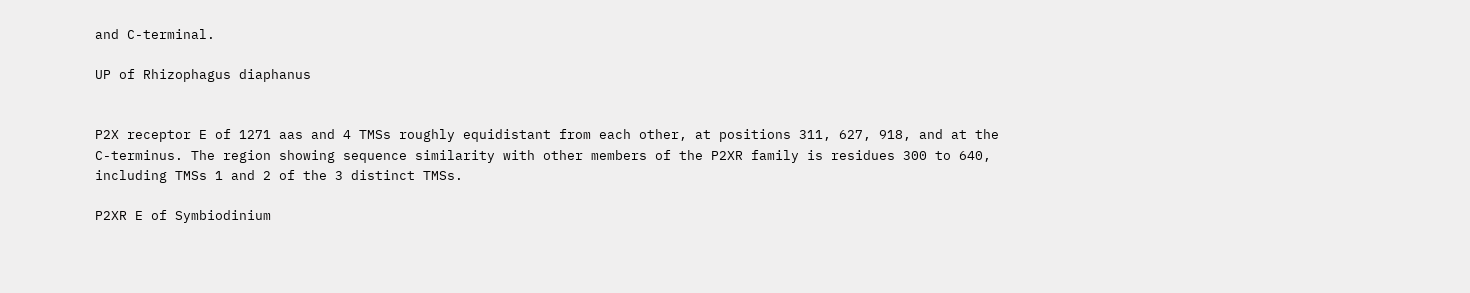and C-terminal.

UP of Rhizophagus diaphanus


P2X receptor E of 1271 aas and 4 TMSs roughly equidistant from each other, at positions 311, 627, 918, and at the C-terminus. The region showing sequence similarity with other members of the P2XR family is residues 300 to 640, including TMSs 1 and 2 of the 3 distinct TMSs.

P2XR E of Symbiodinium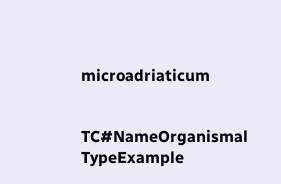microadriaticum


TC#NameOrganismal TypeExample